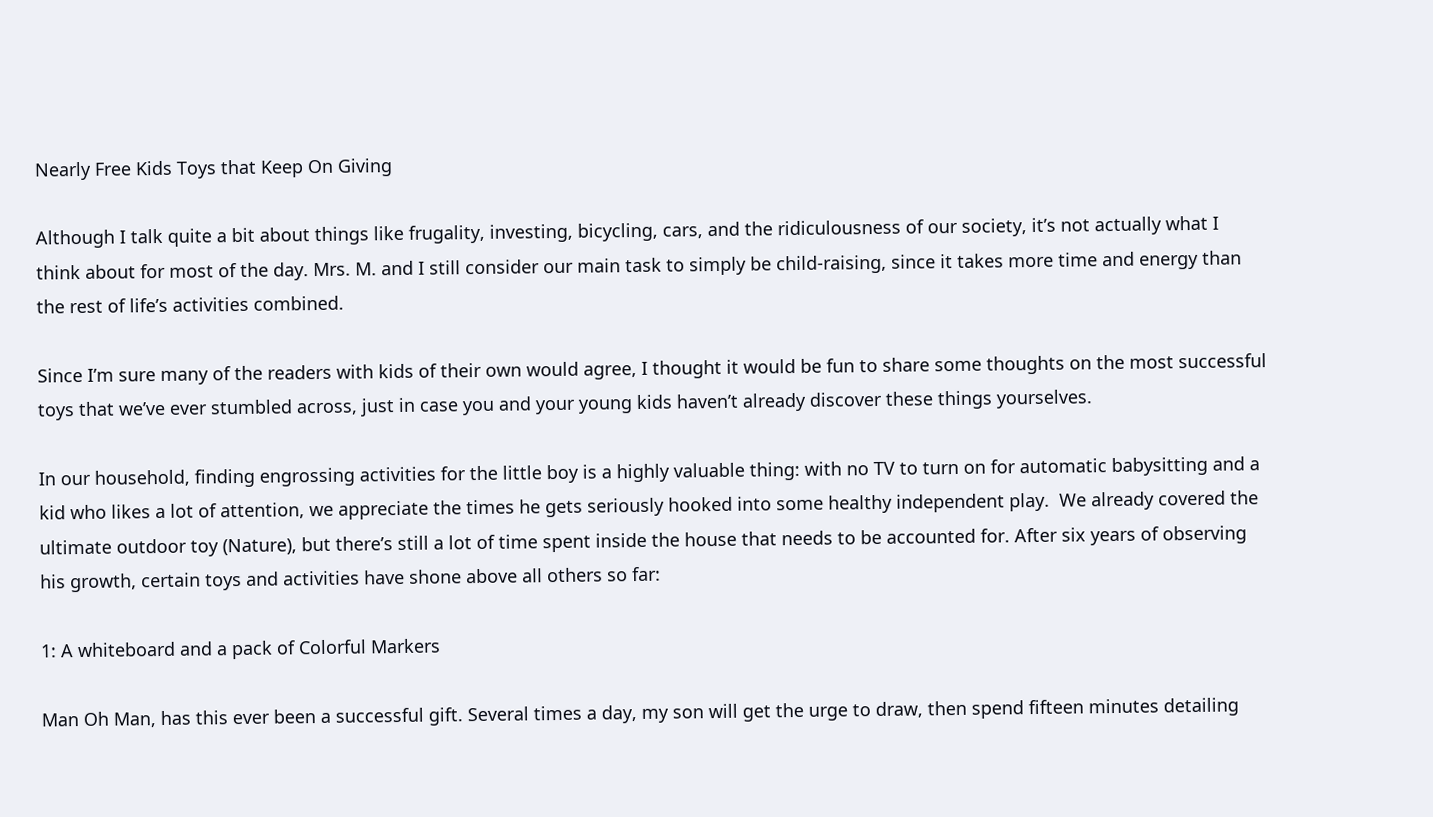Nearly Free Kids Toys that Keep On Giving

Although I talk quite a bit about things like frugality, investing, bicycling, cars, and the ridiculousness of our society, it’s not actually what I think about for most of the day. Mrs. M. and I still consider our main task to simply be child-raising, since it takes more time and energy than the rest of life’s activities combined.

Since I’m sure many of the readers with kids of their own would agree, I thought it would be fun to share some thoughts on the most successful toys that we’ve ever stumbled across, just in case you and your young kids haven’t already discover these things yourselves.

In our household, finding engrossing activities for the little boy is a highly valuable thing: with no TV to turn on for automatic babysitting and a kid who likes a lot of attention, we appreciate the times he gets seriously hooked into some healthy independent play.  We already covered the ultimate outdoor toy (Nature), but there’s still a lot of time spent inside the house that needs to be accounted for. After six years of observing his growth, certain toys and activities have shone above all others so far:

1: A whiteboard and a pack of Colorful Markers

Man Oh Man, has this ever been a successful gift. Several times a day, my son will get the urge to draw, then spend fifteen minutes detailing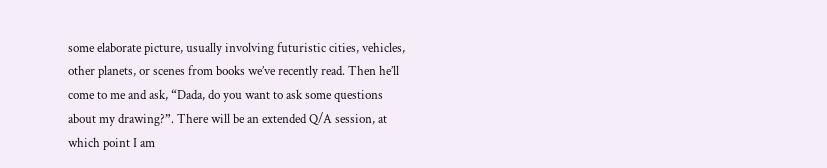some elaborate picture, usually involving futuristic cities, vehicles, other planets, or scenes from books we’ve recently read. Then he’ll come to me and ask, “Dada, do you want to ask some questions about my drawing?”. There will be an extended Q/A session, at which point I am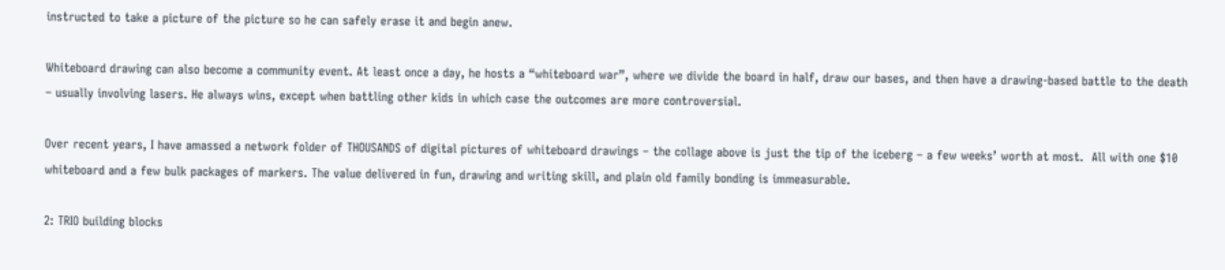instructed to take a picture of the picture so he can safely erase it and begin anew.

Whiteboard drawing can also become a community event. At least once a day, he hosts a “whiteboard war”, where we divide the board in half, draw our bases, and then have a drawing-based battle to the death – usually involving lasers. He always wins, except when battling other kids in which case the outcomes are more controversial.

Over recent years, I have amassed a network folder of THOUSANDS of digital pictures of whiteboard drawings – the collage above is just the tip of the iceberg – a few weeks’ worth at most.  All with one $10 whiteboard and a few bulk packages of markers. The value delivered in fun, drawing and writing skill, and plain old family bonding is immeasurable.

2: TRIO building blocks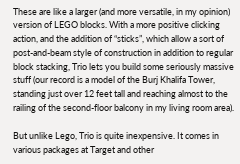These are like a larger (and more versatile, in my opinion) version of LEGO blocks. With a more positive clicking action, and the addition of “sticks”, which allow a sort of post-and-beam style of construction in addition to regular block stacking, Trio lets you build some seriously massive stuff (our record is a model of the Burj Khalifa Tower, standing just over 12 feet tall and reaching almost to the railing of the second-floor balcony in my living room area).

But unlike Lego, Trio is quite inexpensive. It comes in various packages at Target and other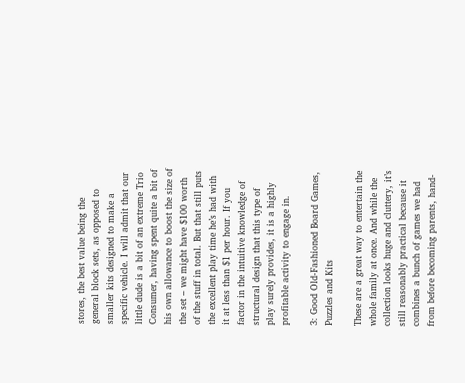stores, the best value being the general block sets, as opposed to smaller kits designed to make a specific vehicle. I will admit that our little dude is a bit of an extreme Trio Consumer, having spent quite a bit of his own allowance to boost the size of the set – we might have $100 worth of the stuff in total. But that still puts the excellent play time he’s had with it at less than $1 per hour. If you factor in the intuitive knowledge of structural design that this type of play surely provides, it is a highly profitable activity to engage in.

3: Good Old-Fashioned Board Games, Puzzles and Kits

These are a great way to entertain the whole family at once. And while the collection looks huge and cluttery, it’s still reasonably practical because it combines a bunch of games we had from before becoming parents, hand-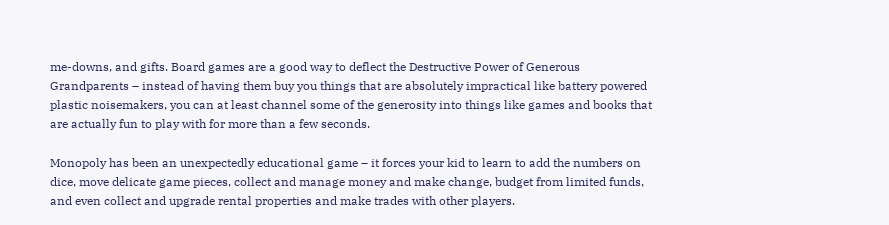me-downs, and gifts. Board games are a good way to deflect the Destructive Power of Generous Grandparents – instead of having them buy you things that are absolutely impractical like battery powered plastic noisemakers, you can at least channel some of the generosity into things like games and books that are actually fun to play with for more than a few seconds.

Monopoly has been an unexpectedly educational game – it forces your kid to learn to add the numbers on dice, move delicate game pieces, collect and manage money and make change, budget from limited funds, and even collect and upgrade rental properties and make trades with other players.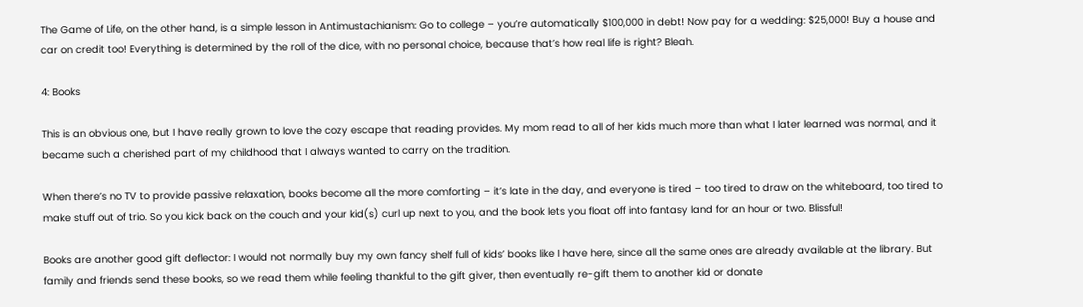The Game of Life, on the other hand, is a simple lesson in Antimustachianism: Go to college – you’re automatically $100,000 in debt! Now pay for a wedding: $25,000! Buy a house and car on credit too! Everything is determined by the roll of the dice, with no personal choice, because that’s how real life is right? Bleah.

4: Books

This is an obvious one, but I have really grown to love the cozy escape that reading provides. My mom read to all of her kids much more than what I later learned was normal, and it became such a cherished part of my childhood that I always wanted to carry on the tradition.

When there’s no TV to provide passive relaxation, books become all the more comforting – it’s late in the day, and everyone is tired – too tired to draw on the whiteboard, too tired to make stuff out of trio. So you kick back on the couch and your kid(s) curl up next to you, and the book lets you float off into fantasy land for an hour or two. Blissful!

Books are another good gift deflector: I would not normally buy my own fancy shelf full of kids’ books like I have here, since all the same ones are already available at the library. But family and friends send these books, so we read them while feeling thankful to the gift giver, then eventually re-gift them to another kid or donate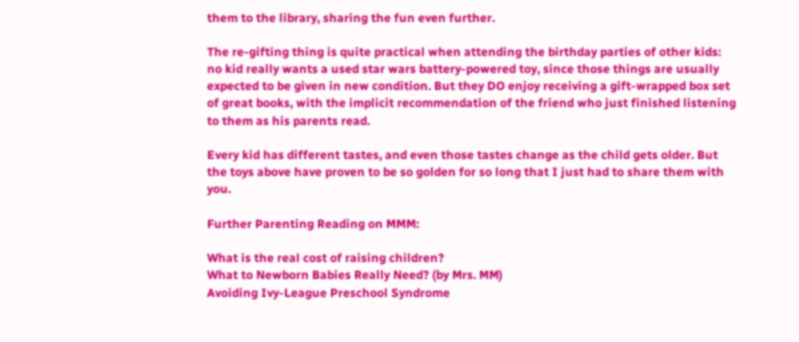them to the library, sharing the fun even further.

The re-gifting thing is quite practical when attending the birthday parties of other kids: no kid really wants a used star wars battery-powered toy, since those things are usually expected to be given in new condition. But they DO enjoy receiving a gift-wrapped box set of great books, with the implicit recommendation of the friend who just finished listening to them as his parents read.

Every kid has different tastes, and even those tastes change as the child gets older. But the toys above have proven to be so golden for so long that I just had to share them with you.

Further Parenting Reading on MMM:

What is the real cost of raising children?
What to Newborn Babies Really Need? (by Mrs. MM)
Avoiding Ivy-League Preschool Syndrome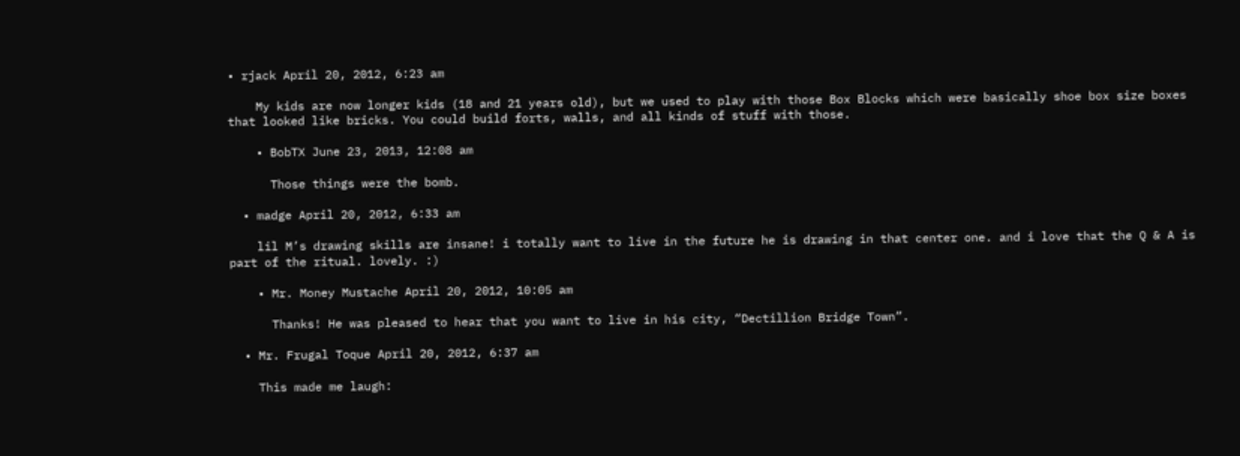• rjack April 20, 2012, 6:23 am

    My kids are now longer kids (18 and 21 years old), but we used to play with those Box Blocks which were basically shoe box size boxes that looked like bricks. You could build forts, walls, and all kinds of stuff with those.

    • BobTX June 23, 2013, 12:08 am

      Those things were the bomb.

  • madge April 20, 2012, 6:33 am

    lil M’s drawing skills are insane! i totally want to live in the future he is drawing in that center one. and i love that the Q & A is part of the ritual. lovely. :)

    • Mr. Money Mustache April 20, 2012, 10:05 am

      Thanks! He was pleased to hear that you want to live in his city, “Dectillion Bridge Town”.

  • Mr. Frugal Toque April 20, 2012, 6:37 am

    This made me laugh: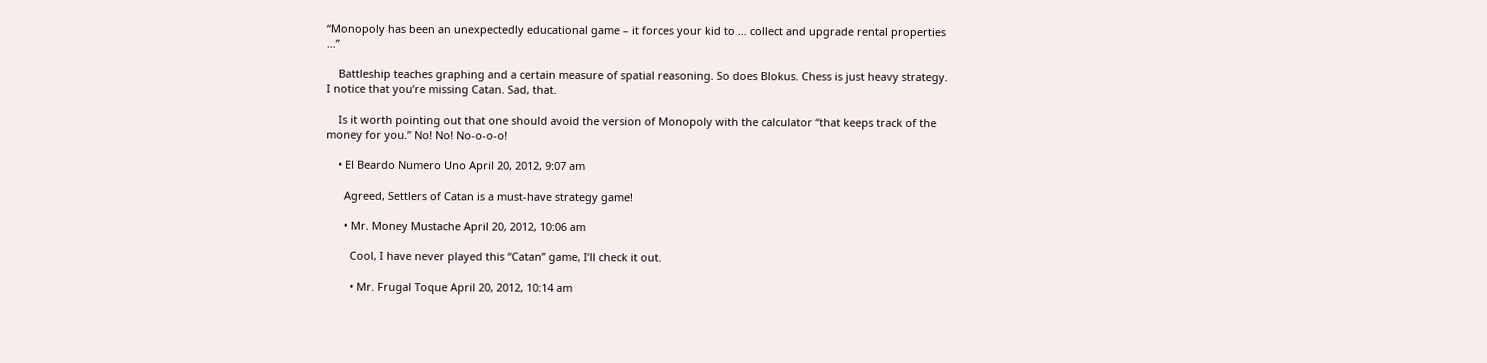“Monopoly has been an unexpectedly educational game – it forces your kid to … collect and upgrade rental properties …”

    Battleship teaches graphing and a certain measure of spatial reasoning. So does Blokus. Chess is just heavy strategy. I notice that you’re missing Catan. Sad, that.

    Is it worth pointing out that one should avoid the version of Monopoly with the calculator “that keeps track of the money for you.” No! No! No-o-o-o!

    • El Beardo Numero Uno April 20, 2012, 9:07 am

      Agreed, Settlers of Catan is a must-have strategy game!

      • Mr. Money Mustache April 20, 2012, 10:06 am

        Cool, I have never played this “Catan” game, I’ll check it out.

        • Mr. Frugal Toque April 20, 2012, 10:14 am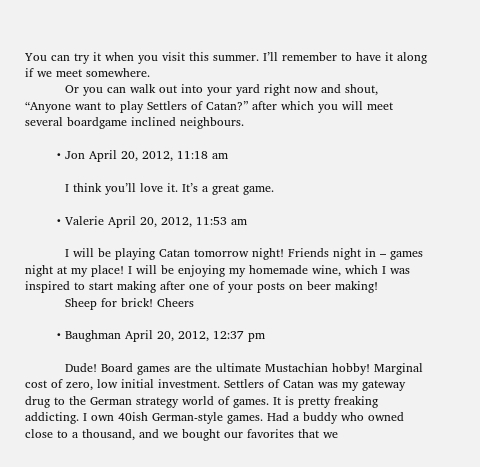You can try it when you visit this summer. I’ll remember to have it along if we meet somewhere.
          Or you can walk out into your yard right now and shout, “Anyone want to play Settlers of Catan?” after which you will meet several boardgame inclined neighbours.

        • Jon April 20, 2012, 11:18 am

          I think you’ll love it. It’s a great game.

        • Valerie April 20, 2012, 11:53 am

          I will be playing Catan tomorrow night! Friends night in – games night at my place! I will be enjoying my homemade wine, which I was inspired to start making after one of your posts on beer making!
          Sheep for brick! Cheers

        • Baughman April 20, 2012, 12:37 pm

          Dude! Board games are the ultimate Mustachian hobby! Marginal cost of zero, low initial investment. Settlers of Catan was my gateway drug to the German strategy world of games. It is pretty freaking addicting. I own 40ish German-style games. Had a buddy who owned close to a thousand, and we bought our favorites that we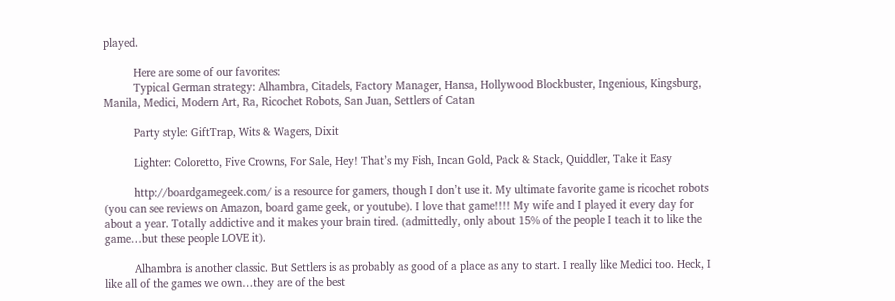played.

          Here are some of our favorites:
          Typical German strategy: Alhambra, Citadels, Factory Manager, Hansa, Hollywood Blockbuster, Ingenious, Kingsburg, Manila, Medici, Modern Art, Ra, Ricochet Robots, San Juan, Settlers of Catan

          Party style: GiftTrap, Wits & Wagers, Dixit

          Lighter: Coloretto, Five Crowns, For Sale, Hey! That’s my Fish, Incan Gold, Pack & Stack, Quiddler, Take it Easy

          http://boardgamegeek.com/ is a resource for gamers, though I don’t use it. My ultimate favorite game is ricochet robots (you can see reviews on Amazon, board game geek, or youtube). I love that game!!!! My wife and I played it every day for about a year. Totally addictive and it makes your brain tired. (admittedly, only about 15% of the people I teach it to like the game…but these people LOVE it).

          Alhambra is another classic. But Settlers is as probably as good of a place as any to start. I really like Medici too. Heck, I like all of the games we own…they are of the best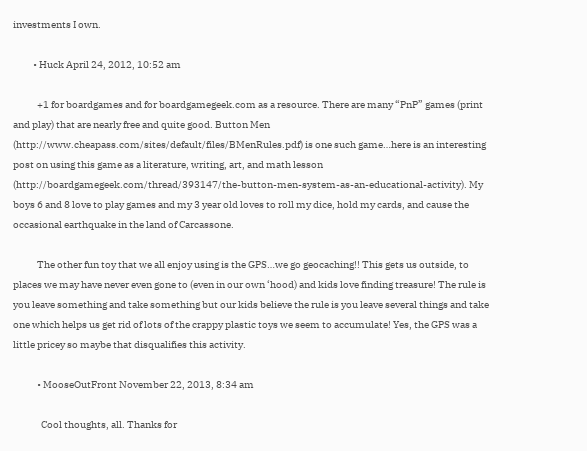investments I own.

          • Huck April 24, 2012, 10:52 am

            +1 for boardgames and for boardgamegeek.com as a resource. There are many “PnP” games (print and play) that are nearly free and quite good. Button Men (http://www.cheapass.com/sites/default/files/BMenRules.pdf) is one such game…here is an interesting post on using this game as a literature, writing, art, and math lesson (http://boardgamegeek.com/thread/393147/the-button-men-system-as-an-educational-activity). My boys 6 and 8 love to play games and my 3 year old loves to roll my dice, hold my cards, and cause the occasional earthquake in the land of Carcassone.

            The other fun toy that we all enjoy using is the GPS…we go geocaching!! This gets us outside, to places we may have never even gone to (even in our own ‘hood) and kids love finding treasure! The rule is you leave something and take something but our kids believe the rule is you leave several things and take one which helps us get rid of lots of the crappy plastic toys we seem to accumulate! Yes, the GPS was a little pricey so maybe that disqualifies this activity.

            • MooseOutFront November 22, 2013, 8:34 am

              Cool thoughts, all. Thanks for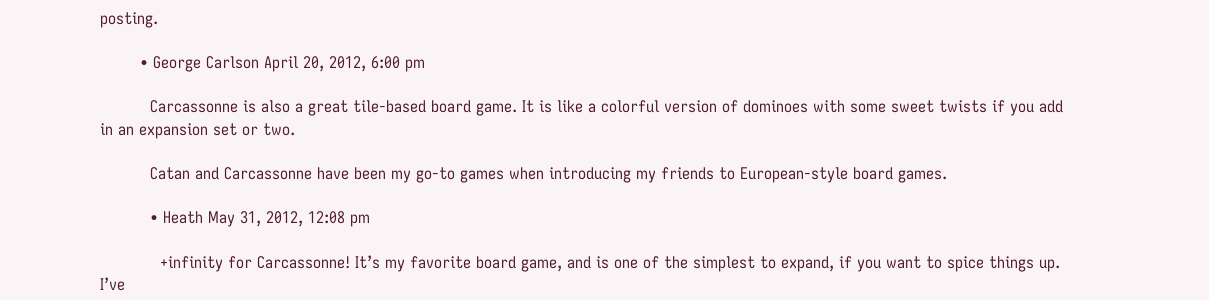posting.

        • George Carlson April 20, 2012, 6:00 pm

          Carcassonne is also a great tile-based board game. It is like a colorful version of dominoes with some sweet twists if you add in an expansion set or two.

          Catan and Carcassonne have been my go-to games when introducing my friends to European-style board games.

          • Heath May 31, 2012, 12:08 pm

            +infinity for Carcassonne! It’s my favorite board game, and is one of the simplest to expand, if you want to spice things up. I’ve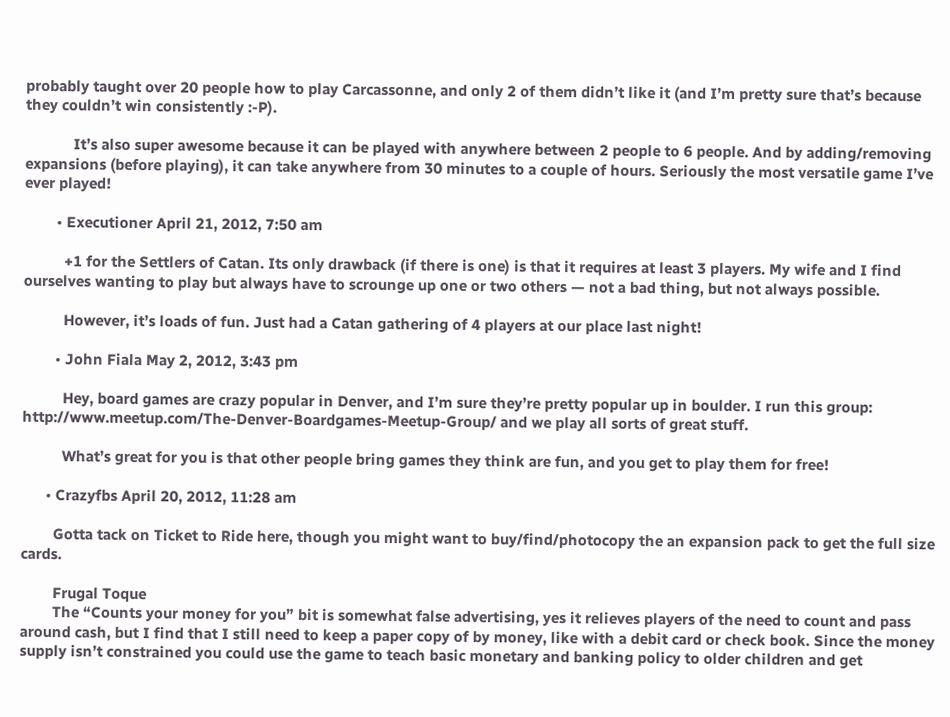probably taught over 20 people how to play Carcassonne, and only 2 of them didn’t like it (and I’m pretty sure that’s because they couldn’t win consistently :-P).

            It’s also super awesome because it can be played with anywhere between 2 people to 6 people. And by adding/removing expansions (before playing), it can take anywhere from 30 minutes to a couple of hours. Seriously the most versatile game I’ve ever played!

        • Executioner April 21, 2012, 7:50 am

          +1 for the Settlers of Catan. Its only drawback (if there is one) is that it requires at least 3 players. My wife and I find ourselves wanting to play but always have to scrounge up one or two others — not a bad thing, but not always possible.

          However, it’s loads of fun. Just had a Catan gathering of 4 players at our place last night!

        • John Fiala May 2, 2012, 3:43 pm

          Hey, board games are crazy popular in Denver, and I’m sure they’re pretty popular up in boulder. I run this group: http://www.meetup.com/The-Denver-Boardgames-Meetup-Group/ and we play all sorts of great stuff.

          What’s great for you is that other people bring games they think are fun, and you get to play them for free!

      • Crazyfbs April 20, 2012, 11:28 am

        Gotta tack on Ticket to Ride here, though you might want to buy/find/photocopy the an expansion pack to get the full size cards.

        Frugal Toque
        The “Counts your money for you” bit is somewhat false advertising, yes it relieves players of the need to count and pass around cash, but I find that I still need to keep a paper copy of by money, like with a debit card or check book. Since the money supply isn’t constrained you could use the game to teach basic monetary and banking policy to older children and get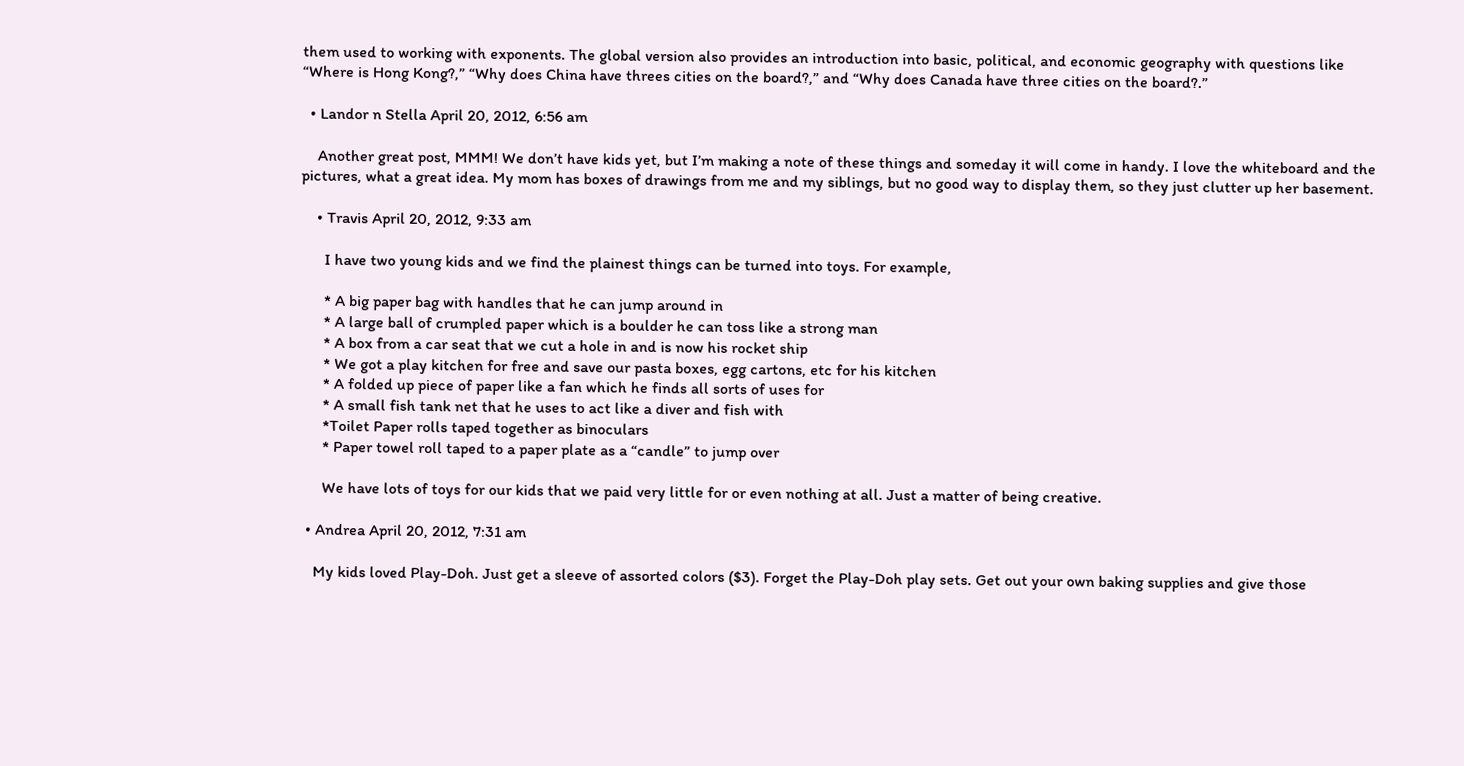them used to working with exponents. The global version also provides an introduction into basic, political, and economic geography with questions like “Where is Hong Kong?,” “Why does China have threes cities on the board?,” and “Why does Canada have three cities on the board?.”

  • Landor n Stella April 20, 2012, 6:56 am

    Another great post, MMM! We don’t have kids yet, but I’m making a note of these things and someday it will come in handy. I love the whiteboard and the pictures, what a great idea. My mom has boxes of drawings from me and my siblings, but no good way to display them, so they just clutter up her basement.

    • Travis April 20, 2012, 9:33 am

      I have two young kids and we find the plainest things can be turned into toys. For example,

      * A big paper bag with handles that he can jump around in
      * A large ball of crumpled paper which is a boulder he can toss like a strong man
      * A box from a car seat that we cut a hole in and is now his rocket ship
      * We got a play kitchen for free and save our pasta boxes, egg cartons, etc for his kitchen
      * A folded up piece of paper like a fan which he finds all sorts of uses for
      * A small fish tank net that he uses to act like a diver and fish with
      *Toilet Paper rolls taped together as binoculars
      * Paper towel roll taped to a paper plate as a “candle” to jump over

      We have lots of toys for our kids that we paid very little for or even nothing at all. Just a matter of being creative.

  • Andrea April 20, 2012, 7:31 am

    My kids loved Play-Doh. Just get a sleeve of assorted colors ($3). Forget the Play-Doh play sets. Get out your own baking supplies and give those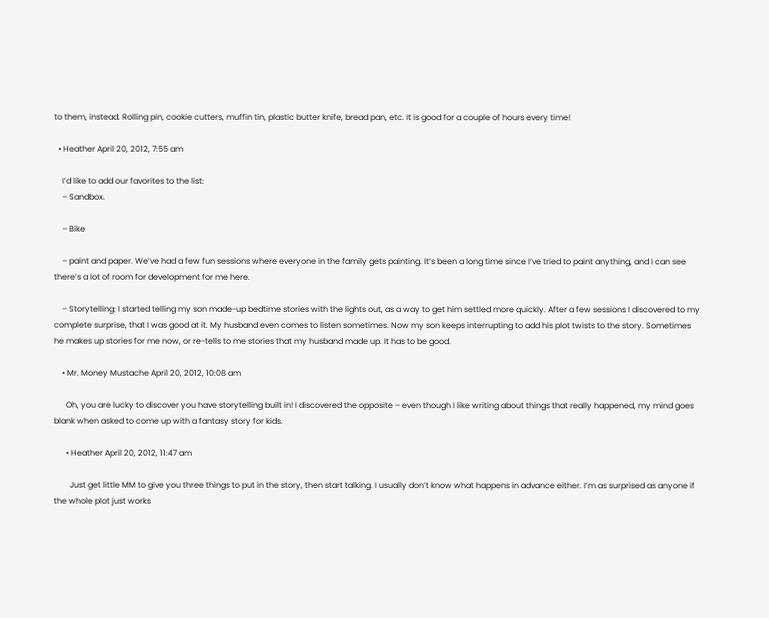to them, instead. Rolling pin, cookie cutters, muffin tin, plastic butter knife, bread pan, etc. It is good for a couple of hours every time!

  • Heather April 20, 2012, 7:55 am

    I’d like to add our favorites to the list:
    – Sandbox.

    – Bike

    – paint and paper. We’ve had a few fun sessions where everyone in the family gets painting. It’s been a long time since I’ve tried to paint anything, and I can see there’s a lot of room for development for me here.

    – Storytelling: I started telling my son made-up bedtime stories with the lights out, as a way to get him settled more quickly. After a few sessions I discovered to my complete surprise, that I was good at it. My husband even comes to listen sometimes. Now my son keeps interrupting to add his plot twists to the story. Sometimes he makes up stories for me now, or re-tells to me stories that my husband made up. It has to be good.

    • Mr. Money Mustache April 20, 2012, 10:08 am

      Oh, you are lucky to discover you have storytelling built in! I discovered the opposite – even though I like writing about things that really happened, my mind goes blank when asked to come up with a fantasy story for kids.

      • Heather April 20, 2012, 11:47 am

        Just get little MM to give you three things to put in the story, then start talking. I usually don’t know what happens in advance either. I’m as surprised as anyone if the whole plot just works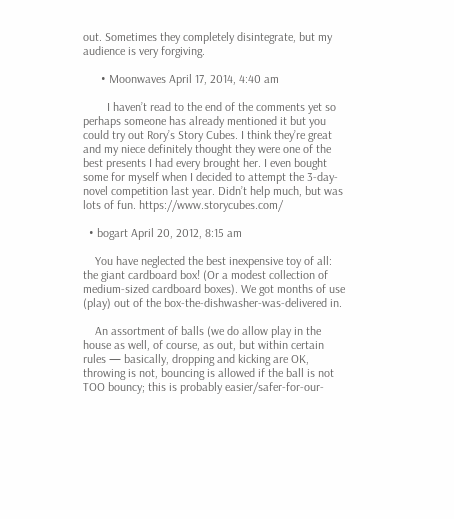out. Sometimes they completely disintegrate, but my audience is very forgiving.

      • Moonwaves April 17, 2014, 4:40 am

        I haven’t read to the end of the comments yet so perhaps someone has already mentioned it but you could try out Rory’s Story Cubes. I think they’re great and my niece definitely thought they were one of the best presents I had every brought her. I even bought some for myself when I decided to attempt the 3-day-novel competition last year. Didn’t help much, but was lots of fun. https://www.storycubes.com/

  • bogart April 20, 2012, 8:15 am

    You have neglected the best inexpensive toy of all: the giant cardboard box! (Or a modest collection of medium-sized cardboard boxes). We got months of use (play) out of the box-the-dishwasher-was-delivered in.

    An assortment of balls (we do allow play in the house as well, of course, as out, but within certain rules — basically, dropping and kicking are OK, throwing is not, bouncing is allowed if the ball is not TOO bouncy; this is probably easier/safer-for-our-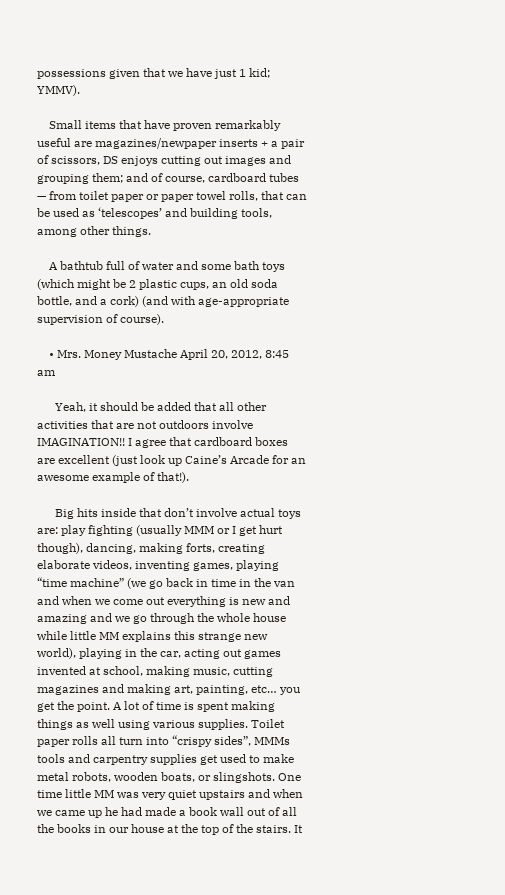possessions given that we have just 1 kid; YMMV).

    Small items that have proven remarkably useful are magazines/newpaper inserts + a pair of scissors, DS enjoys cutting out images and grouping them; and of course, cardboard tubes — from toilet paper or paper towel rolls, that can be used as ‘telescopes’ and building tools, among other things.

    A bathtub full of water and some bath toys (which might be 2 plastic cups, an old soda bottle, and a cork) (and with age-appropriate supervision of course).

    • Mrs. Money Mustache April 20, 2012, 8:45 am

      Yeah, it should be added that all other activities that are not outdoors involve IMAGINATION!! I agree that cardboard boxes are excellent (just look up Caine’s Arcade for an awesome example of that!).

      Big hits inside that don’t involve actual toys are: play fighting (usually MMM or I get hurt though), dancing, making forts, creating elaborate videos, inventing games, playing “time machine” (we go back in time in the van and when we come out everything is new and amazing and we go through the whole house while little MM explains this strange new world), playing in the car, acting out games invented at school, making music, cutting magazines and making art, painting, etc… you get the point. A lot of time is spent making things as well using various supplies. Toilet paper rolls all turn into “crispy sides”, MMMs tools and carpentry supplies get used to make metal robots, wooden boats, or slingshots. One time little MM was very quiet upstairs and when we came up he had made a book wall out of all the books in our house at the top of the stairs. It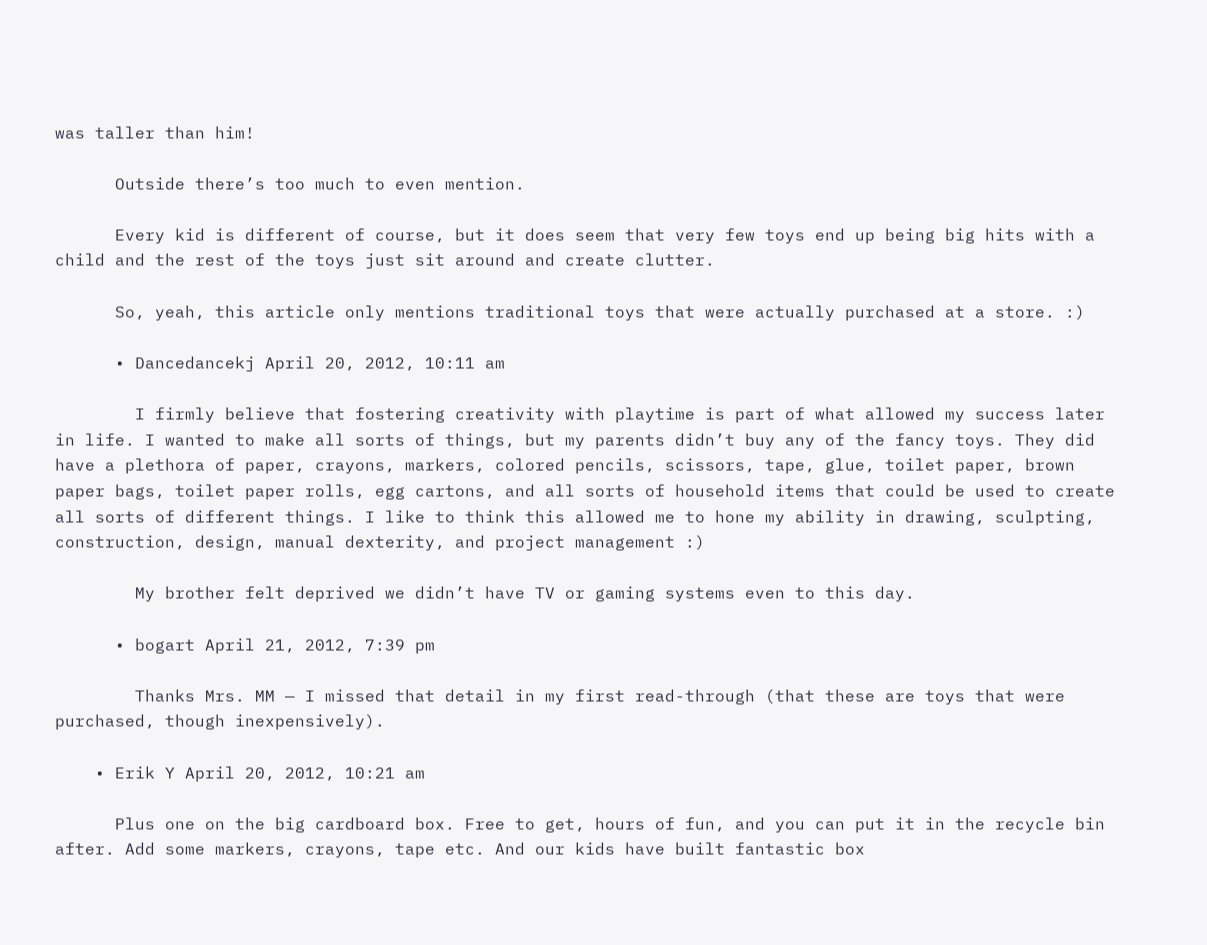was taller than him!

      Outside there’s too much to even mention.

      Every kid is different of course, but it does seem that very few toys end up being big hits with a child and the rest of the toys just sit around and create clutter.

      So, yeah, this article only mentions traditional toys that were actually purchased at a store. :)

      • Dancedancekj April 20, 2012, 10:11 am

        I firmly believe that fostering creativity with playtime is part of what allowed my success later in life. I wanted to make all sorts of things, but my parents didn’t buy any of the fancy toys. They did have a plethora of paper, crayons, markers, colored pencils, scissors, tape, glue, toilet paper, brown paper bags, toilet paper rolls, egg cartons, and all sorts of household items that could be used to create all sorts of different things. I like to think this allowed me to hone my ability in drawing, sculpting, construction, design, manual dexterity, and project management :)

        My brother felt deprived we didn’t have TV or gaming systems even to this day.

      • bogart April 21, 2012, 7:39 pm

        Thanks Mrs. MM — I missed that detail in my first read-through (that these are toys that were purchased, though inexpensively).

    • Erik Y April 20, 2012, 10:21 am

      Plus one on the big cardboard box. Free to get, hours of fun, and you can put it in the recycle bin after. Add some markers, crayons, tape etc. And our kids have built fantastic box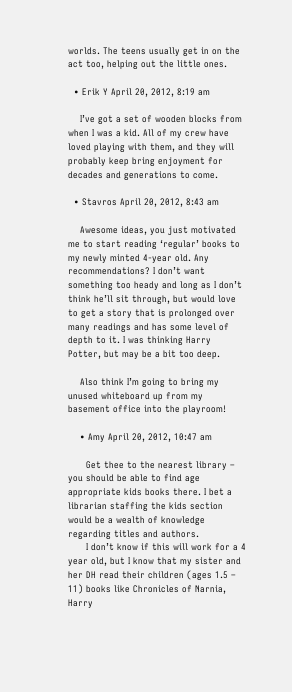worlds. The teens usually get in on the act too, helping out the little ones.

  • Erik Y April 20, 2012, 8:19 am

    I’ve got a set of wooden blocks from when I was a kid. All of my crew have loved playing with them, and they will probably keep bring enjoyment for decades and generations to come.

  • Stavros April 20, 2012, 8:43 am

    Awesome ideas, you just motivated me to start reading ‘regular’ books to my newly minted 4-year old. Any recommendations? I don’t want something too heady and long as I don’t think he’ll sit through, but would love to get a story that is prolonged over many readings and has some level of depth to it. I was thinking Harry Potter, but may be a bit too deep.

    Also think I’m going to bring my unused whiteboard up from my basement office into the playroom!

    • Amy April 20, 2012, 10:47 am

      Get thee to the nearest library – you should be able to find age appropriate kids books there. I bet a librarian staffing the kids section would be a wealth of knowledge regarding titles and authors.
      I don’t know if this will work for a 4 year old, but I know that my sister and her DH read their children (ages 1.5 – 11) books like Chronicles of Narnia, Harry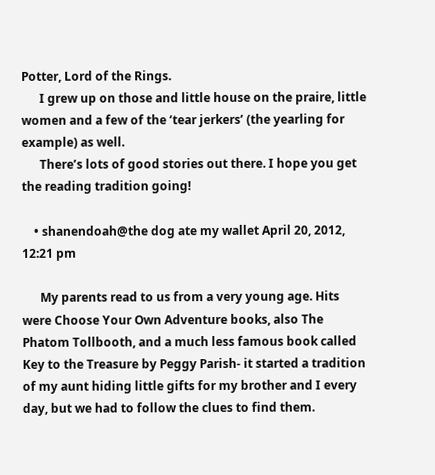Potter, Lord of the Rings.
      I grew up on those and little house on the praire, little women and a few of the ‘tear jerkers’ (the yearling for example) as well.
      There’s lots of good stories out there. I hope you get the reading tradition going!

    • shanendoah@the dog ate my wallet April 20, 2012, 12:21 pm

      My parents read to us from a very young age. Hits were Choose Your Own Adventure books, also The Phatom Tollbooth, and a much less famous book called Key to the Treasure by Peggy Parish- it started a tradition of my aunt hiding little gifts for my brother and I every day, but we had to follow the clues to find them.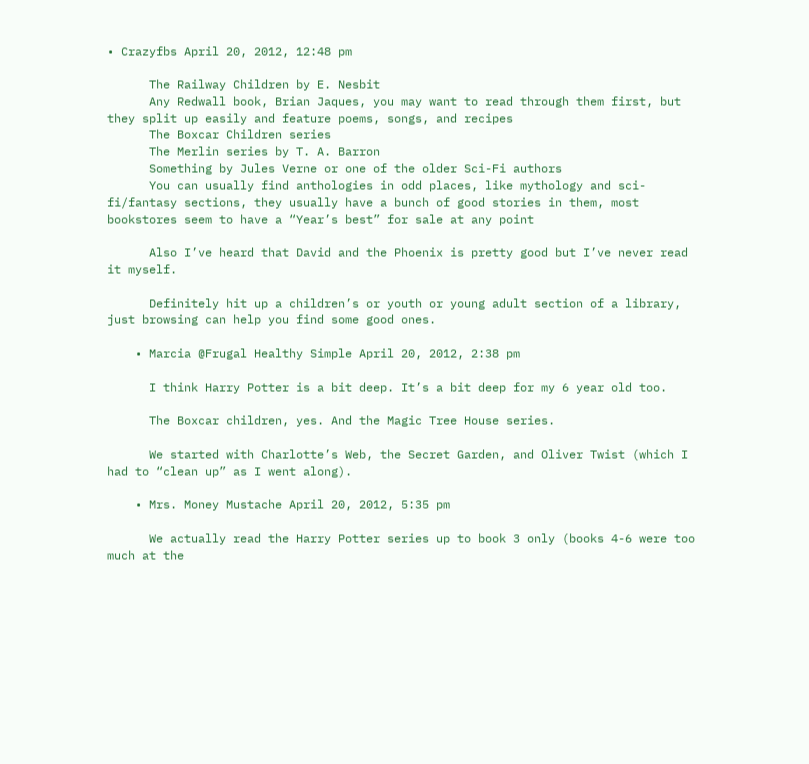• Crazyfbs April 20, 2012, 12:48 pm

      The Railway Children by E. Nesbit
      Any Redwall book, Brian Jaques, you may want to read through them first, but they split up easily and feature poems, songs, and recipes
      The Boxcar Children series
      The Merlin series by T. A. Barron
      Something by Jules Verne or one of the older Sci-Fi authors
      You can usually find anthologies in odd places, like mythology and sci-fi/fantasy sections, they usually have a bunch of good stories in them, most bookstores seem to have a “Year’s best” for sale at any point

      Also I’ve heard that David and the Phoenix is pretty good but I’ve never read it myself.

      Definitely hit up a children’s or youth or young adult section of a library, just browsing can help you find some good ones.

    • Marcia @Frugal Healthy Simple April 20, 2012, 2:38 pm

      I think Harry Potter is a bit deep. It’s a bit deep for my 6 year old too.

      The Boxcar children, yes. And the Magic Tree House series.

      We started with Charlotte’s Web, the Secret Garden, and Oliver Twist (which I had to “clean up” as I went along).

    • Mrs. Money Mustache April 20, 2012, 5:35 pm

      We actually read the Harry Potter series up to book 3 only (books 4-6 were too much at the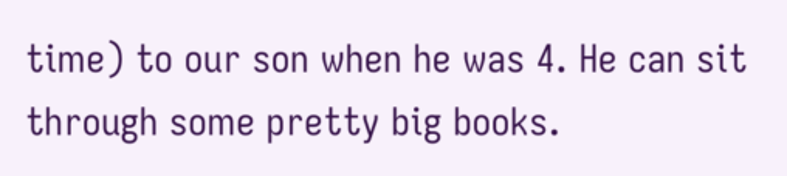time) to our son when he was 4. He can sit through some pretty big books.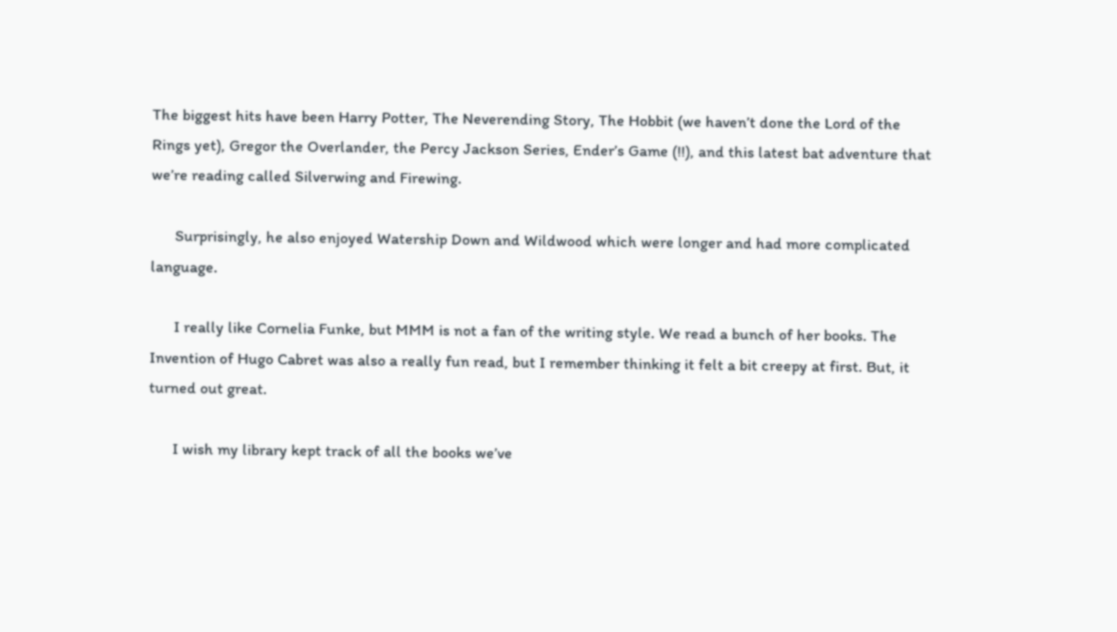The biggest hits have been Harry Potter, The Neverending Story, The Hobbit (we haven’t done the Lord of the Rings yet), Gregor the Overlander, the Percy Jackson Series, Ender’s Game (!!), and this latest bat adventure that we’re reading called Silverwing and Firewing.

      Surprisingly, he also enjoyed Watership Down and Wildwood which were longer and had more complicated language.

      I really like Cornelia Funke, but MMM is not a fan of the writing style. We read a bunch of her books. The Invention of Hugo Cabret was also a really fun read, but I remember thinking it felt a bit creepy at first. But, it turned out great.

      I wish my library kept track of all the books we’ve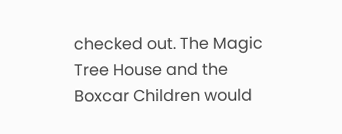checked out. The Magic Tree House and the Boxcar Children would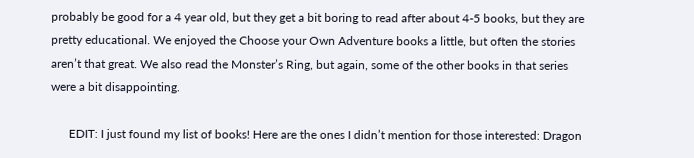probably be good for a 4 year old, but they get a bit boring to read after about 4-5 books, but they are pretty educational. We enjoyed the Choose your Own Adventure books a little, but often the stories aren’t that great. We also read the Monster’s Ring, but again, some of the other books in that series were a bit disappointing.

      EDIT: I just found my list of books! Here are the ones I didn’t mention for those interested: Dragon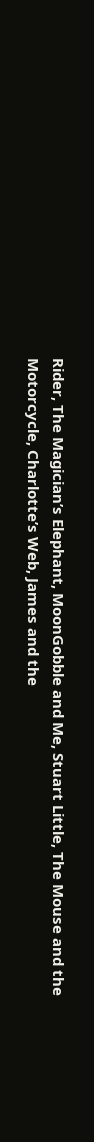Rider, The Magician’s Elephant, MoonGobble and Me, Stuart Little, The Mouse and the Motorcycle, Charlotte’s Web, James and the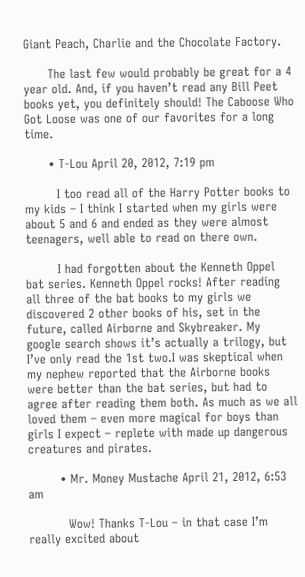Giant Peach, Charlie and the Chocolate Factory.

      The last few would probably be great for a 4 year old. And, if you haven’t read any Bill Peet books yet, you definitely should! The Caboose Who Got Loose was one of our favorites for a long time.

      • T-Lou April 20, 2012, 7:19 pm

        I too read all of the Harry Potter books to my kids – I think I started when my girls were about 5 and 6 and ended as they were almost teenagers, well able to read on there own.

        I had forgotten about the Kenneth Oppel bat series. Kenneth Oppel rocks! After reading all three of the bat books to my girls we discovered 2 other books of his, set in the future, called Airborne and Skybreaker. My google search shows it’s actually a trilogy, but I’ve only read the 1st two.I was skeptical when my nephew reported that the Airborne books were better than the bat series, but had to agree after reading them both. As much as we all loved them – even more magical for boys than girls I expect – replete with made up dangerous creatures and pirates.

        • Mr. Money Mustache April 21, 2012, 6:53 am

          Wow! Thanks T-Lou – in that case I’m really excited about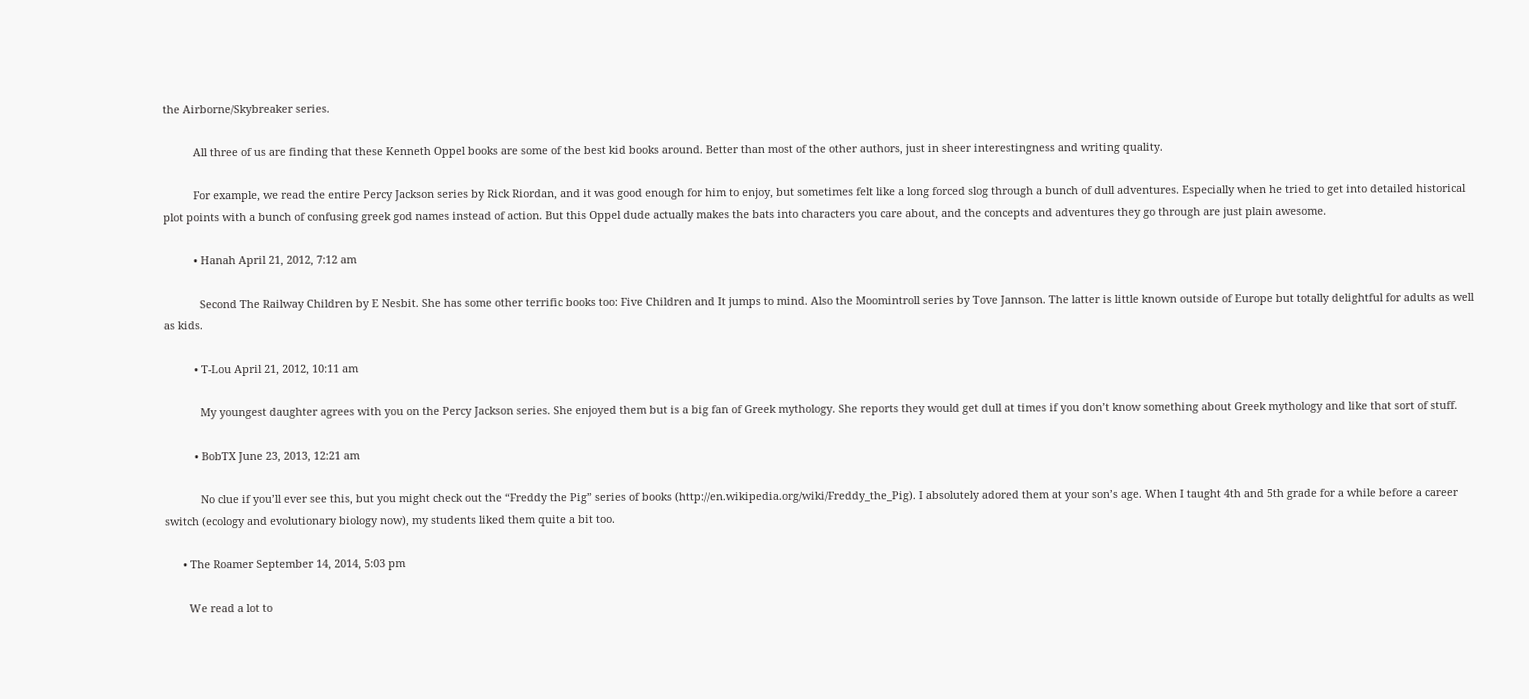the Airborne/Skybreaker series.

          All three of us are finding that these Kenneth Oppel books are some of the best kid books around. Better than most of the other authors, just in sheer interestingness and writing quality.

          For example, we read the entire Percy Jackson series by Rick Riordan, and it was good enough for him to enjoy, but sometimes felt like a long forced slog through a bunch of dull adventures. Especially when he tried to get into detailed historical plot points with a bunch of confusing greek god names instead of action. But this Oppel dude actually makes the bats into characters you care about, and the concepts and adventures they go through are just plain awesome.

          • Hanah April 21, 2012, 7:12 am

            Second The Railway Children by E Nesbit. She has some other terrific books too: Five Children and It jumps to mind. Also the Moomintroll series by Tove Jannson. The latter is little known outside of Europe but totally delightful for adults as well as kids.

          • T-Lou April 21, 2012, 10:11 am

            My youngest daughter agrees with you on the Percy Jackson series. She enjoyed them but is a big fan of Greek mythology. She reports they would get dull at times if you don’t know something about Greek mythology and like that sort of stuff.

          • BobTX June 23, 2013, 12:21 am

            No clue if you’ll ever see this, but you might check out the “Freddy the Pig” series of books (http://en.wikipedia.org/wiki/Freddy_the_Pig). I absolutely adored them at your son’s age. When I taught 4th and 5th grade for a while before a career switch (ecology and evolutionary biology now), my students liked them quite a bit too.

      • The Roamer September 14, 2014, 5:03 pm

        We read a lot to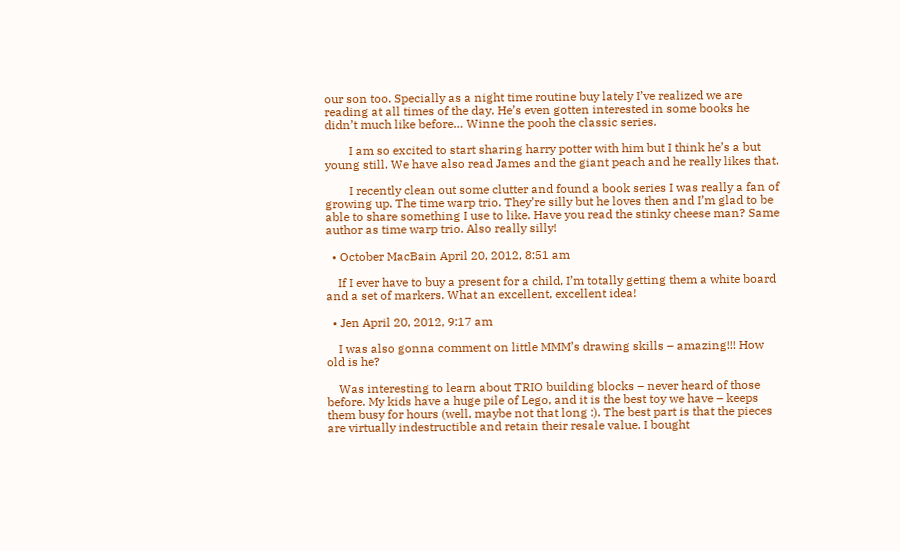our son too. Specially as a night time routine buy lately I’ve realized we are reading at all times of the day. He’s even gotten interested in some books he didn’t much like before… Winne the pooh the classic series.

        I am so excited to start sharing harry potter with him but I think he’s a but young still. We have also read James and the giant peach and he really likes that.

        I recently clean out some clutter and found a book series I was really a fan of growing up. The time warp trio. They’re silly but he loves then and I’m glad to be able to share something I use to like. Have you read the stinky cheese man? Same author as time warp trio. Also really silly!

  • October MacBain April 20, 2012, 8:51 am

    If I ever have to buy a present for a child, I’m totally getting them a white board and a set of markers. What an excellent, excellent idea!

  • Jen April 20, 2012, 9:17 am

    I was also gonna comment on little MMM’s drawing skills – amazing!!! How old is he?

    Was interesting to learn about TRIO building blocks – never heard of those before. My kids have a huge pile of Lego, and it is the best toy we have – keeps them busy for hours (well, maybe not that long :). The best part is that the pieces are virtually indestructible and retain their resale value. I bought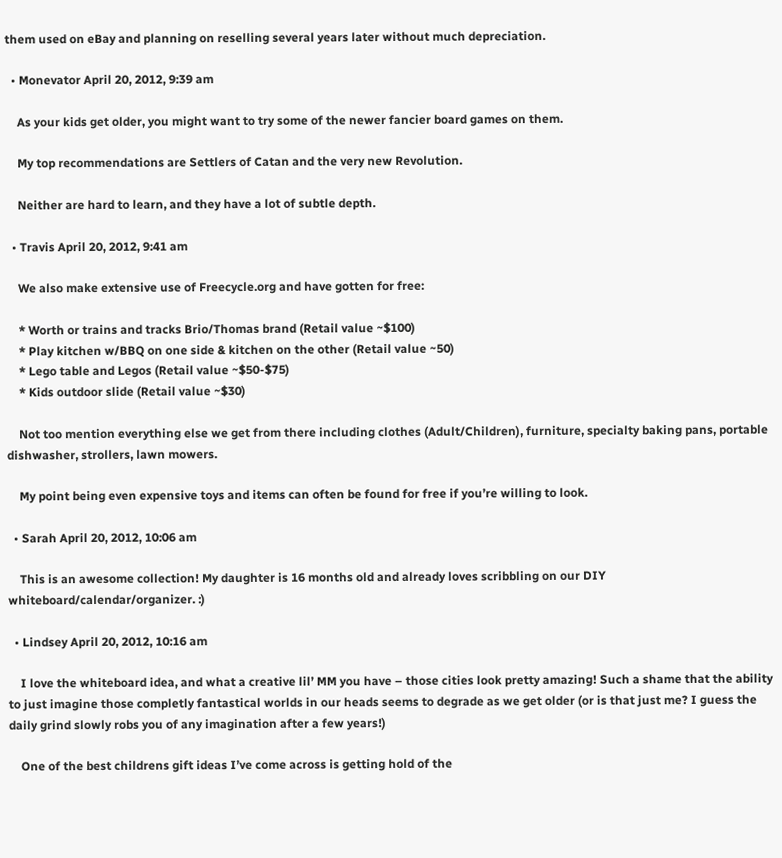them used on eBay and planning on reselling several years later without much depreciation.

  • Monevator April 20, 2012, 9:39 am

    As your kids get older, you might want to try some of the newer fancier board games on them.

    My top recommendations are Settlers of Catan and the very new Revolution.

    Neither are hard to learn, and they have a lot of subtle depth.

  • Travis April 20, 2012, 9:41 am

    We also make extensive use of Freecycle.org and have gotten for free:

    * Worth or trains and tracks Brio/Thomas brand (Retail value ~$100)
    * Play kitchen w/BBQ on one side & kitchen on the other (Retail value ~50)
    * Lego table and Legos (Retail value ~$50-$75)
    * Kids outdoor slide (Retail value ~$30)

    Not too mention everything else we get from there including clothes (Adult/Children), furniture, specialty baking pans, portable dishwasher, strollers, lawn mowers.

    My point being even expensive toys and items can often be found for free if you’re willing to look.

  • Sarah April 20, 2012, 10:06 am

    This is an awesome collection! My daughter is 16 months old and already loves scribbling on our DIY whiteboard/calendar/organizer. :)

  • Lindsey April 20, 2012, 10:16 am

    I love the whiteboard idea, and what a creative lil’ MM you have – those cities look pretty amazing! Such a shame that the ability to just imagine those completly fantastical worlds in our heads seems to degrade as we get older (or is that just me? I guess the daily grind slowly robs you of any imagination after a few years!)

    One of the best childrens gift ideas I’ve come across is getting hold of the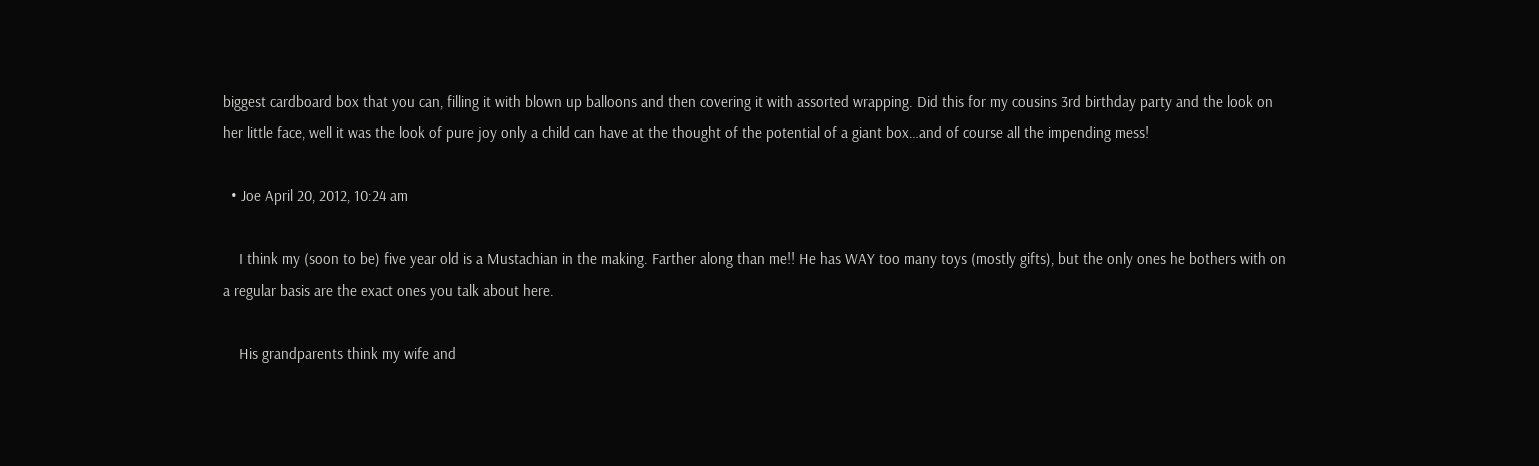biggest cardboard box that you can, filling it with blown up balloons and then covering it with assorted wrapping. Did this for my cousins 3rd birthday party and the look on her little face, well it was the look of pure joy only a child can have at the thought of the potential of a giant box…and of course all the impending mess!

  • Joe April 20, 2012, 10:24 am

    I think my (soon to be) five year old is a Mustachian in the making. Farther along than me!! He has WAY too many toys (mostly gifts), but the only ones he bothers with on a regular basis are the exact ones you talk about here.

    His grandparents think my wife and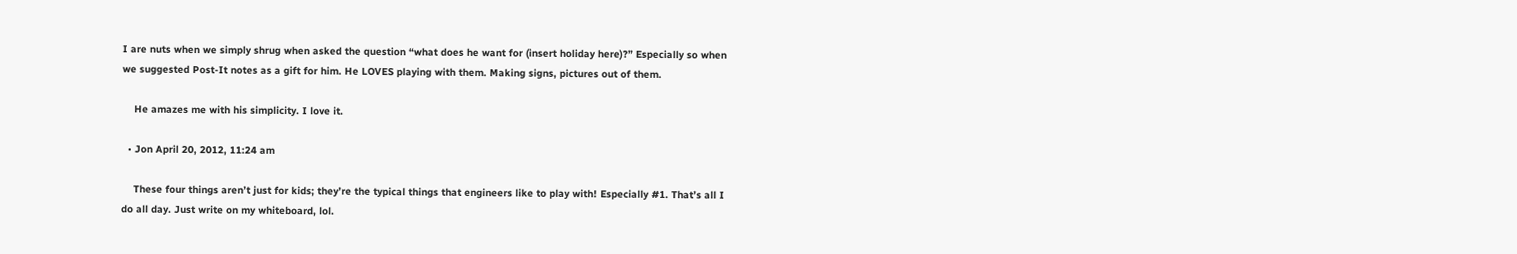I are nuts when we simply shrug when asked the question “what does he want for (insert holiday here)?” Especially so when we suggested Post-It notes as a gift for him. He LOVES playing with them. Making signs, pictures out of them.

    He amazes me with his simplicity. I love it.

  • Jon April 20, 2012, 11:24 am

    These four things aren’t just for kids; they’re the typical things that engineers like to play with! Especially #1. That’s all I do all day. Just write on my whiteboard, lol.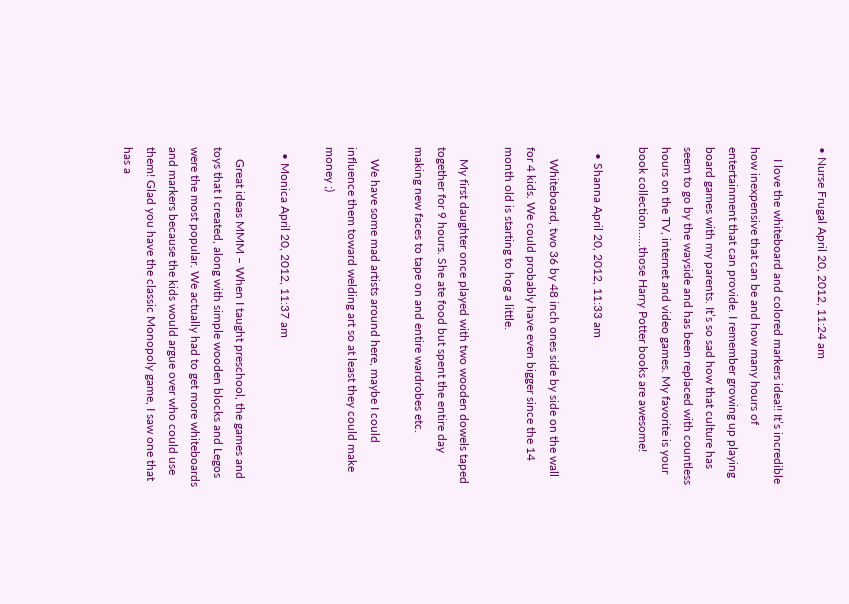• Nurse Frugal April 20, 2012, 11:24 am

    I love the whiteboard and colored markers idea!! It’s incredible how inexpensive that can be and how many hours of entertainment that can provide. I remember growing up playing board games with my parents. It’s so sad how that culture has seem to go by the wayside and has been replaced with countless hours on the TV, internet and video games. My favorite is your book collection……those Harry Potter books are awesome!

  • Shanna April 20, 2012, 11:33 am

    Whiteboard, two 36 by 48 inch ones side by side on the wall for 4 kids. We could probably have even bigger since the 14 month old is starting to hog a little.

    My first daughter once played with two wooden dowels taped together for 9 hours. She ate food but spent the entire day making new faces to tape on and entire wardrobes etc.

    We have some mad artists around here, maybe I could influence them toward welding art so at least they could make money ;)

  • Monica April 20, 2012, 11:37 am

    Great ideas MMM – When I taught preschool, the games and toys that I created, along with simple wooden blocks and Legos were the most popular. We actually had to get more whiteboards and markers because the kids would argue over who could use them! Glad you have the classic Monopoly game, I saw one that has a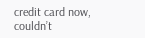credit card now, couldn’t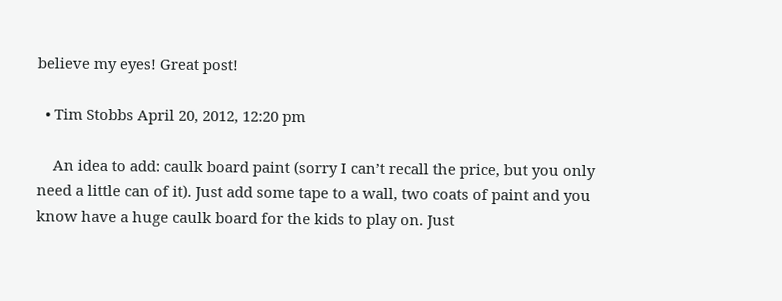believe my eyes! Great post!

  • Tim Stobbs April 20, 2012, 12:20 pm

    An idea to add: caulk board paint (sorry I can’t recall the price, but you only need a little can of it). Just add some tape to a wall, two coats of paint and you know have a huge caulk board for the kids to play on. Just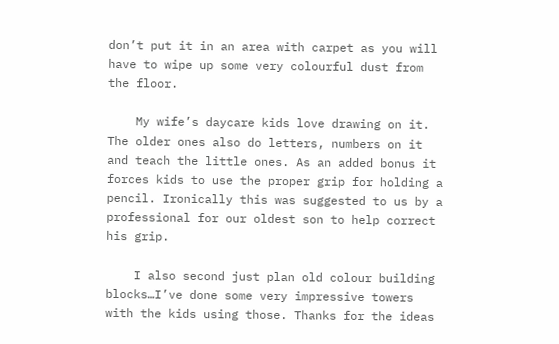don’t put it in an area with carpet as you will have to wipe up some very colourful dust from the floor.

    My wife’s daycare kids love drawing on it. The older ones also do letters, numbers on it and teach the little ones. As an added bonus it forces kids to use the proper grip for holding a pencil. Ironically this was suggested to us by a professional for our oldest son to help correct his grip.

    I also second just plan old colour building blocks…I’ve done some very impressive towers with the kids using those. Thanks for the ideas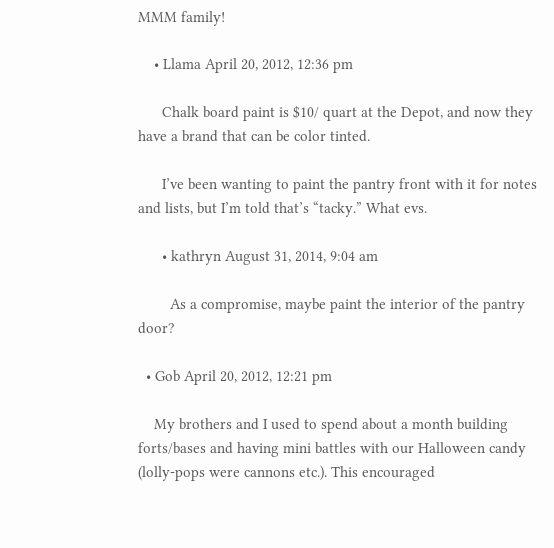MMM family!

    • Llama April 20, 2012, 12:36 pm

      Chalk board paint is $10/ quart at the Depot, and now they have a brand that can be color tinted.

      I’ve been wanting to paint the pantry front with it for notes and lists, but I’m told that’s “tacky.” What evs.

      • kathryn August 31, 2014, 9:04 am

        As a compromise, maybe paint the interior of the pantry door?

  • Gob April 20, 2012, 12:21 pm

    My brothers and I used to spend about a month building forts/bases and having mini battles with our Halloween candy (lolly-pops were cannons etc.). This encouraged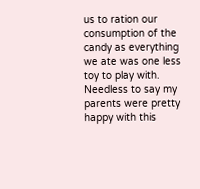us to ration our consumption of the candy as everything we ate was one less toy to play with. Needless to say my parents were pretty happy with this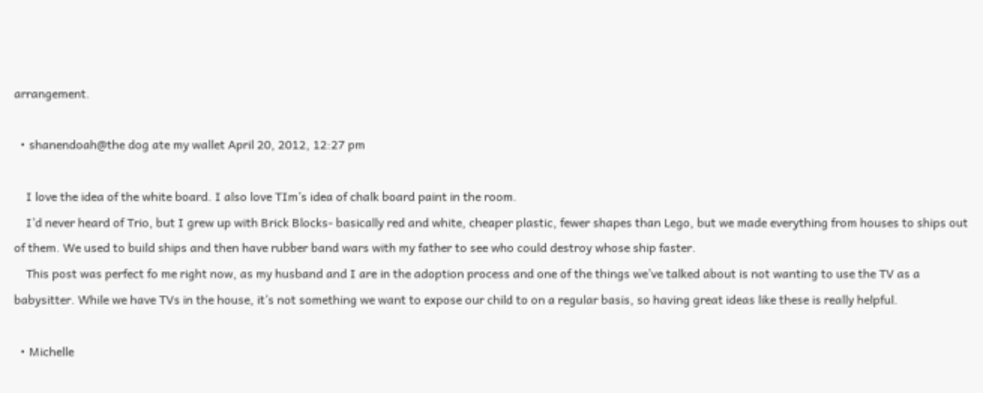arrangement.

  • shanendoah@the dog ate my wallet April 20, 2012, 12:27 pm

    I love the idea of the white board. I also love TIm’s idea of chalk board paint in the room.
    I’d never heard of Trio, but I grew up with Brick Blocks- basically red and white, cheaper plastic, fewer shapes than Lego, but we made everything from houses to ships out of them. We used to build ships and then have rubber band wars with my father to see who could destroy whose ship faster.
    This post was perfect fo me right now, as my husband and I are in the adoption process and one of the things we’ve talked about is not wanting to use the TV as a babysitter. While we have TVs in the house, it’s not something we want to expose our child to on a regular basis, so having great ideas like these is really helpful.

  • Michelle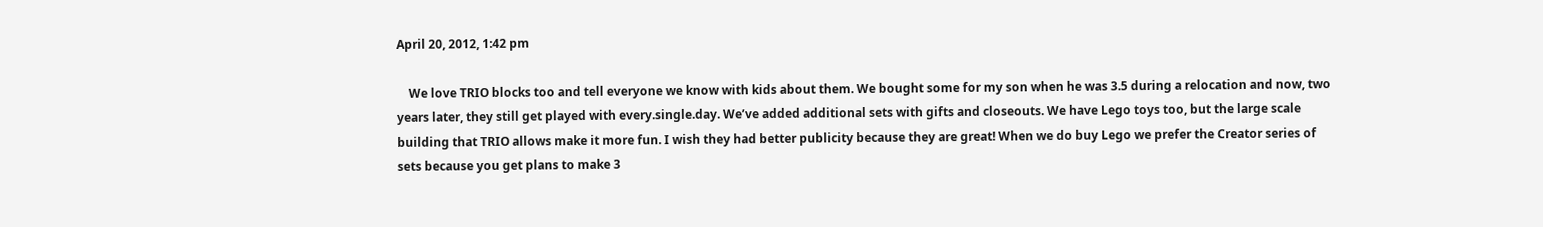April 20, 2012, 1:42 pm

    We love TRIO blocks too and tell everyone we know with kids about them. We bought some for my son when he was 3.5 during a relocation and now, two years later, they still get played with every.single.day. We’ve added additional sets with gifts and closeouts. We have Lego toys too, but the large scale building that TRIO allows make it more fun. I wish they had better publicity because they are great! When we do buy Lego we prefer the Creator series of sets because you get plans to make 3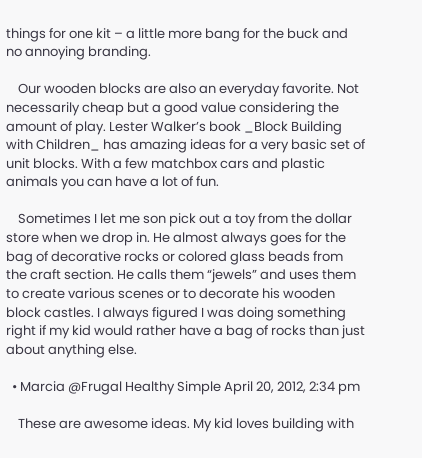things for one kit – a little more bang for the buck and no annoying branding.

    Our wooden blocks are also an everyday favorite. Not necessarily cheap but a good value considering the amount of play. Lester Walker’s book _Block Building with Children_ has amazing ideas for a very basic set of unit blocks. With a few matchbox cars and plastic animals you can have a lot of fun.

    Sometimes I let me son pick out a toy from the dollar store when we drop in. He almost always goes for the bag of decorative rocks or colored glass beads from the craft section. He calls them “jewels” and uses them to create various scenes or to decorate his wooden block castles. I always figured I was doing something right if my kid would rather have a bag of rocks than just about anything else.

  • Marcia @Frugal Healthy Simple April 20, 2012, 2:34 pm

    These are awesome ideas. My kid loves building with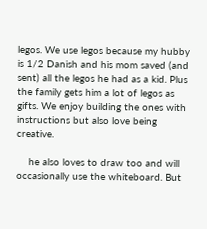legos. We use legos because my hubby is 1/2 Danish and his mom saved (and sent) all the legos he had as a kid. Plus the family gets him a lot of legos as gifts. We enjoy building the ones with instructions but also love being creative.

    he also loves to draw too and will occasionally use the whiteboard. But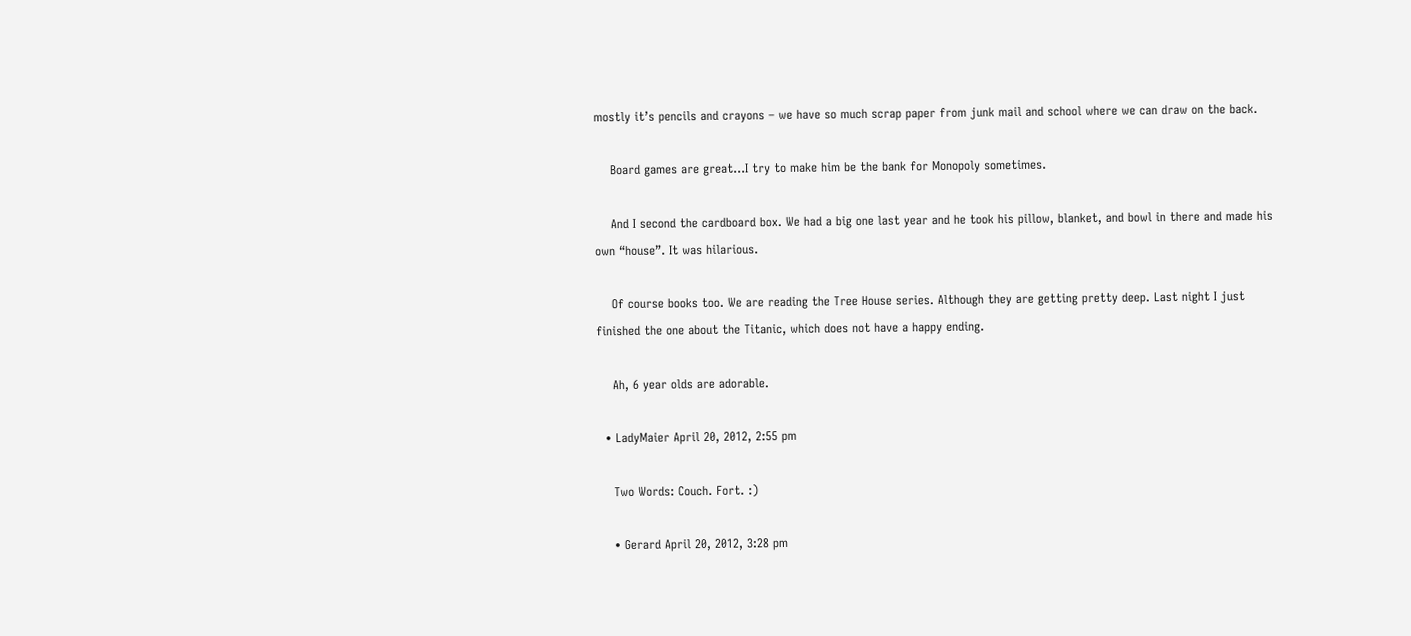mostly it’s pencils and crayons – we have so much scrap paper from junk mail and school where we can draw on the back.

    Board games are great…I try to make him be the bank for Monopoly sometimes.

    And I second the cardboard box. We had a big one last year and he took his pillow, blanket, and bowl in there and made his own “house”. It was hilarious.

    Of course books too. We are reading the Tree House series. Although they are getting pretty deep. Last night I just finished the one about the Titanic, which does not have a happy ending.

    Ah, 6 year olds are adorable.

  • LadyMaier April 20, 2012, 2:55 pm

    Two Words: Couch. Fort. :)

    • Gerard April 20, 2012, 3:28 pm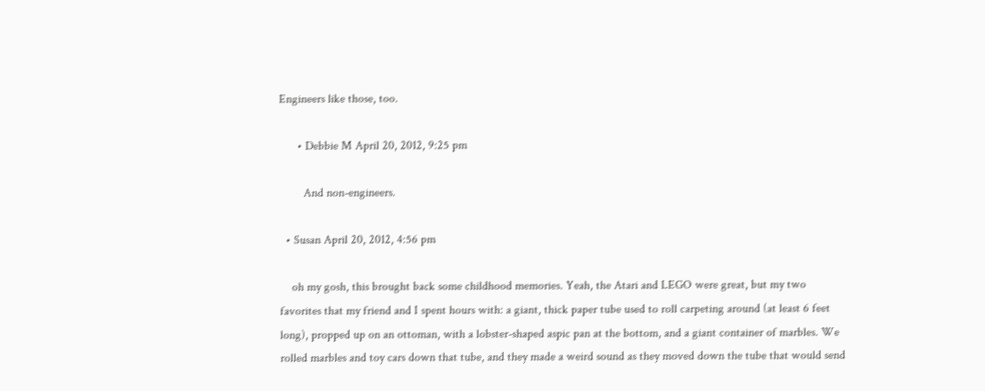Engineers like those, too.

      • Debbie M April 20, 2012, 9:25 pm

        And non-engineers.

  • Susan April 20, 2012, 4:56 pm

    oh my gosh, this brought back some childhood memories. Yeah, the Atari and LEGO were great, but my two favorites that my friend and I spent hours with: a giant, thick paper tube used to roll carpeting around (at least 6 feet long), propped up on an ottoman, with a lobster-shaped aspic pan at the bottom, and a giant container of marbles. We rolled marbles and toy cars down that tube, and they made a weird sound as they moved down the tube that would send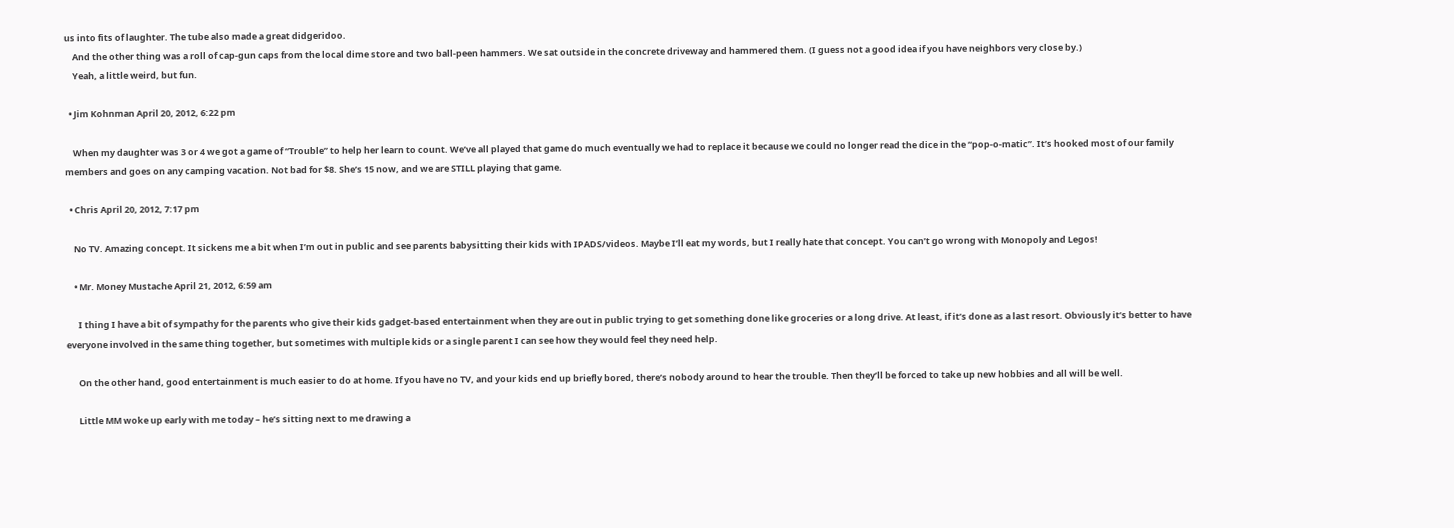us into fits of laughter. The tube also made a great didgeridoo.
    And the other thing was a roll of cap-gun caps from the local dime store and two ball-peen hammers. We sat outside in the concrete driveway and hammered them. (I guess not a good idea if you have neighbors very close by.)
    Yeah, a little weird, but fun.

  • Jim Kohnman April 20, 2012, 6:22 pm

    When my daughter was 3 or 4 we got a game of “Trouble” to help her learn to count. We’ve all played that game do much eventually we had to replace it because we could no longer read the dice in the “pop-o-matic”. It’s hooked most of our family members and goes on any camping vacation. Not bad for $8. She’s 15 now, and we are STILL playing that game.

  • Chris April 20, 2012, 7:17 pm

    No TV. Amazing concept. It sickens me a bit when I’m out in public and see parents babysitting their kids with IPADS/videos. Maybe I’ll eat my words, but I really hate that concept. You can’t go wrong with Monopoly and Legos!

    • Mr. Money Mustache April 21, 2012, 6:59 am

      I thing I have a bit of sympathy for the parents who give their kids gadget-based entertainment when they are out in public trying to get something done like groceries or a long drive. At least, if it’s done as a last resort. Obviously it’s better to have everyone involved in the same thing together, but sometimes with multiple kids or a single parent I can see how they would feel they need help.

      On the other hand, good entertainment is much easier to do at home. If you have no TV, and your kids end up briefly bored, there’s nobody around to hear the trouble. Then they’ll be forced to take up new hobbies and all will be well.

      Little MM woke up early with me today – he’s sitting next to me drawing a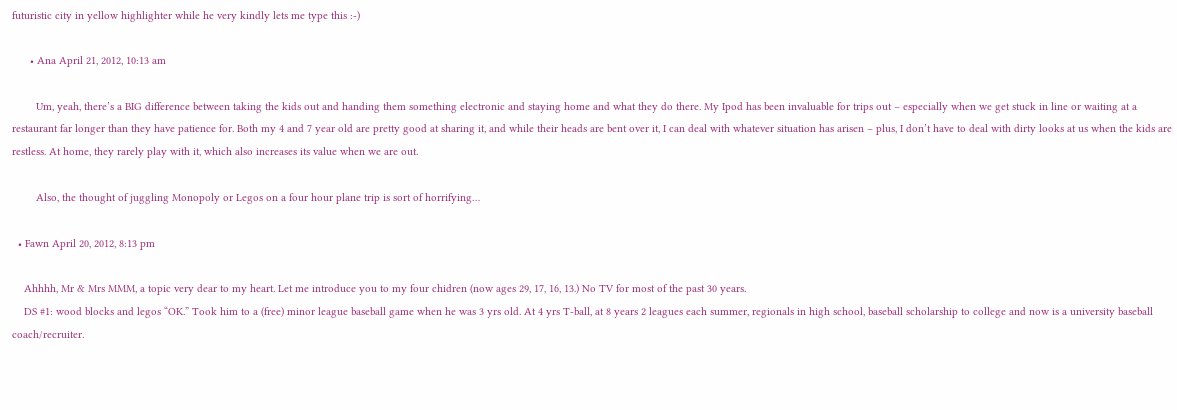futuristic city in yellow highlighter while he very kindly lets me type this :-)

      • Ana April 21, 2012, 10:13 am

        Um, yeah, there’s a BIG difference between taking the kids out and handing them something electronic and staying home and what they do there. My Ipod has been invaluable for trips out – especially when we get stuck in line or waiting at a restaurant far longer than they have patience for. Both my 4 and 7 year old are pretty good at sharing it, and while their heads are bent over it, I can deal with whatever situation has arisen – plus, I don’t have to deal with dirty looks at us when the kids are restless. At home, they rarely play with it, which also increases its value when we are out.

        Also, the thought of juggling Monopoly or Legos on a four hour plane trip is sort of horrifying…

  • Fawn April 20, 2012, 8:13 pm

    Ahhhh, Mr & Mrs MMM, a topic very dear to my heart. Let me introduce you to my four chidren (now ages 29, 17, 16, 13.) No TV for most of the past 30 years.
    DS #1: wood blocks and legos “OK.” Took him to a (free) minor league baseball game when he was 3 yrs old. At 4 yrs T-ball, at 8 years 2 leagues each summer, regionals in high school, baseball scholarship to college and now is a university baseball coach/recruiter.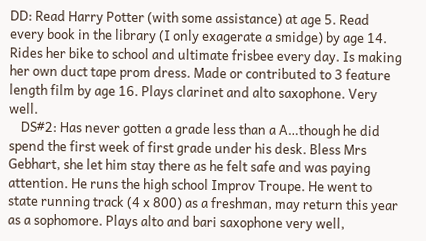DD: Read Harry Potter (with some assistance) at age 5. Read every book in the library (I only exagerate a smidge) by age 14. Rides her bike to school and ultimate frisbee every day. Is making her own duct tape prom dress. Made or contributed to 3 feature length film by age 16. Plays clarinet and alto saxophone. Very well.
    DS#2: Has never gotten a grade less than a A…though he did spend the first week of first grade under his desk. Bless Mrs Gebhart, she let him stay there as he felt safe and was paying attention. He runs the high school Improv Troupe. He went to state running track (4 x 800) as a freshman, may return this year as a sophomore. Plays alto and bari saxophone very well,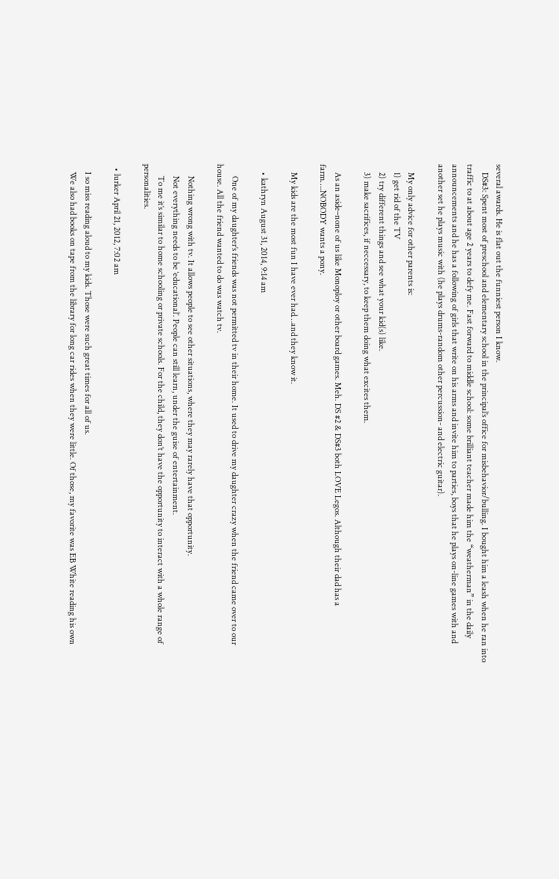several awards. He is flat out the funniest person I know.
    DS#3: Spent most of preschool and elementary school in the principal’s office for misbehavior/bulling. I bought him a leash when he ran into traffic to at about age 2 years to defy me. Fast forward to middle school: some brilliant teacher made him the “weatherman” in the daily announcements and he has a following of girls that write on his arms and invite him to parties, boys that he plays on-line games with and another set he plays music with (he plays drums-random other percussion- and electric guitar).

    My only advice for other parents is:
    1) get rid of the TV
    2) try different things and see what your kid(s) like.
    3) make sacrifices, if neccessary, to keep them doing what excites them.

    As an aside–none of us like Monoploy or other board games. Meh. DS #2 & DS#3 both LOVE Legos. Although their dad has a farm….NOBODY wants a pony.

    My kids are the most fun I have ever had…and they know it.

    • kathryn August 31, 2014, 9:14 am

      One of my daughter’s friends was not permitted tv in their home. It used to drive my daughter crazy when the friend came over to our house. All the friend wanted to do was watch tv.

      Nothing wrong with tv. It allows people to see other situations, where they may rarely have that opportunity.
      Not everything needs to be ‘educational’. People can still learn, under the guise of entertainment.
      To me it’s similar to home schooling or private schools. For the child, they don’t have the opportunity to interact with a whole range of personalities.

  • lurker April 21, 2012, 7:02 am

    I so miss reading aloud to my kids. Those were such great times for all of us.
    We also had books on tape from the library for long car rides when they were little. Of those, my favorite was EB White reading his own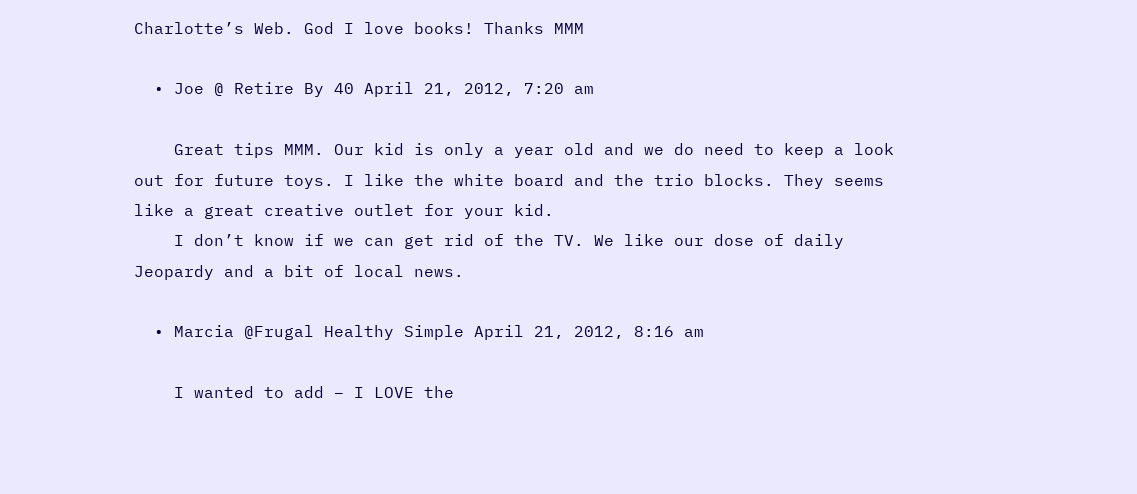Charlotte’s Web. God I love books! Thanks MMM

  • Joe @ Retire By 40 April 21, 2012, 7:20 am

    Great tips MMM. Our kid is only a year old and we do need to keep a look out for future toys. I like the white board and the trio blocks. They seems like a great creative outlet for your kid.
    I don’t know if we can get rid of the TV. We like our dose of daily Jeopardy and a bit of local news.

  • Marcia @Frugal Healthy Simple April 21, 2012, 8:16 am

    I wanted to add – I LOVE the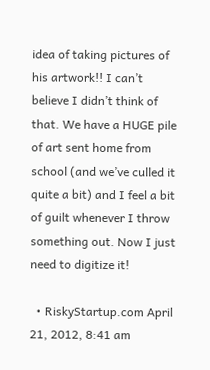idea of taking pictures of his artwork!! I can’t believe I didn’t think of that. We have a HUGE pile of art sent home from school (and we’ve culled it quite a bit) and I feel a bit of guilt whenever I throw something out. Now I just need to digitize it!

  • RiskyStartup.com April 21, 2012, 8:41 am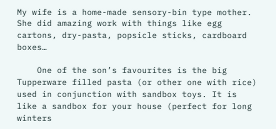My wife is a home-made sensory-bin type mother. She did amazing work with things like egg cartons, dry-pasta, popsicle sticks, cardboard boxes…

    One of the son’s favourites is the big Tupperware filled pasta (or other one with rice) used in conjunction with sandbox toys. It is like a sandbox for your house (perfect for long winters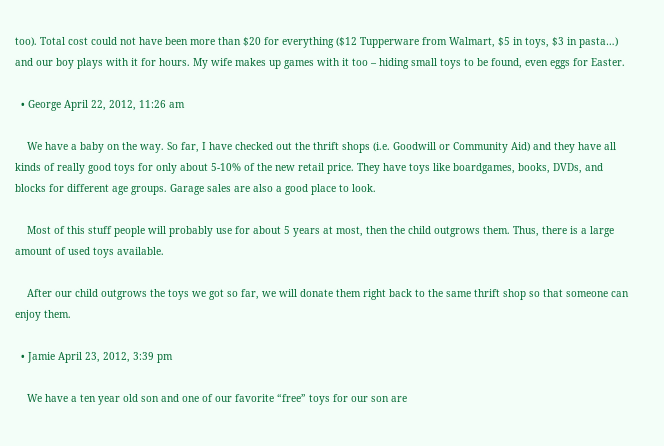too). Total cost could not have been more than $20 for everything ($12 Tupperware from Walmart, $5 in toys, $3 in pasta…) and our boy plays with it for hours. My wife makes up games with it too – hiding small toys to be found, even eggs for Easter.

  • George April 22, 2012, 11:26 am

    We have a baby on the way. So far, I have checked out the thrift shops (i.e. Goodwill or Community Aid) and they have all kinds of really good toys for only about 5-10% of the new retail price. They have toys like boardgames, books, DVDs, and blocks for different age groups. Garage sales are also a good place to look.

    Most of this stuff people will probably use for about 5 years at most, then the child outgrows them. Thus, there is a large amount of used toys available.

    After our child outgrows the toys we got so far, we will donate them right back to the same thrift shop so that someone can enjoy them.

  • Jamie April 23, 2012, 3:39 pm

    We have a ten year old son and one of our favorite “free” toys for our son are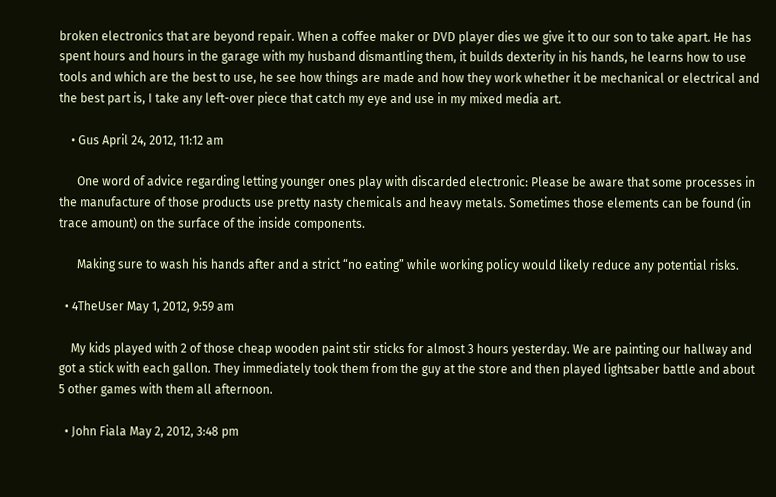broken electronics that are beyond repair. When a coffee maker or DVD player dies we give it to our son to take apart. He has spent hours and hours in the garage with my husband dismantling them, it builds dexterity in his hands, he learns how to use tools and which are the best to use, he see how things are made and how they work whether it be mechanical or electrical and the best part is, I take any left-over piece that catch my eye and use in my mixed media art.

    • Gus April 24, 2012, 11:12 am

      One word of advice regarding letting younger ones play with discarded electronic: Please be aware that some processes in the manufacture of those products use pretty nasty chemicals and heavy metals. Sometimes those elements can be found (in trace amount) on the surface of the inside components.

      Making sure to wash his hands after and a strict “no eating” while working policy would likely reduce any potential risks.

  • 4TheUser May 1, 2012, 9:59 am

    My kids played with 2 of those cheap wooden paint stir sticks for almost 3 hours yesterday. We are painting our hallway and got a stick with each gallon. They immediately took them from the guy at the store and then played lightsaber battle and about 5 other games with them all afternoon.

  • John Fiala May 2, 2012, 3:48 pm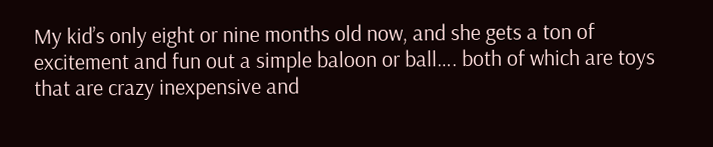My kid’s only eight or nine months old now, and she gets a ton of excitement and fun out a simple baloon or ball…. both of which are toys that are crazy inexpensive and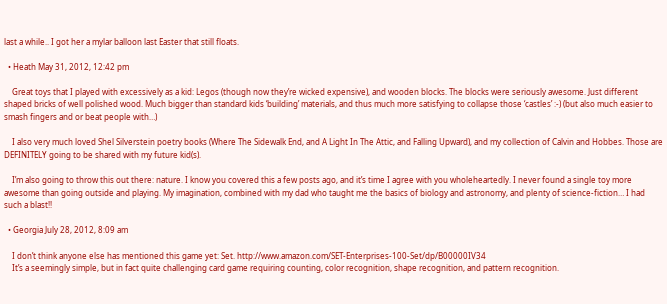last a while.. I got her a mylar balloon last Easter that still floats.

  • Heath May 31, 2012, 12:42 pm

    Great toys that I played with excessively as a kid: Legos (though now they’re wicked expensive), and wooden blocks. The blocks were seriously awesome. Just different shaped bricks of well polished wood. Much bigger than standard kids ‘building’ materials, and thus much more satisfying to collapse those ‘castles’ :-) (but also much easier to smash fingers and or beat people with…)

    I also very much loved Shel Silverstein poetry books (Where The Sidewalk End, and A Light In The Attic, and Falling Upward), and my collection of Calvin and Hobbes. Those are DEFINITELY going to be shared with my future kid(s).

    I’m also going to throw this out there: nature. I know you covered this a few posts ago, and it’s time I agree with you wholeheartedly. I never found a single toy more awesome than going outside and playing. My imagination, combined with my dad who taught me the basics of biology and astronomy, and plenty of science-fiction… I had such a blast!!

  • Georgia July 28, 2012, 8:09 am

    I don’t think anyone else has mentioned this game yet: Set. http://www.amazon.com/SET-Enterprises-100-Set/dp/B00000IV34
    It’s a seemingly simple, but in fact quite challenging card game requiring counting, color recognition, shape recognition, and pattern recognition.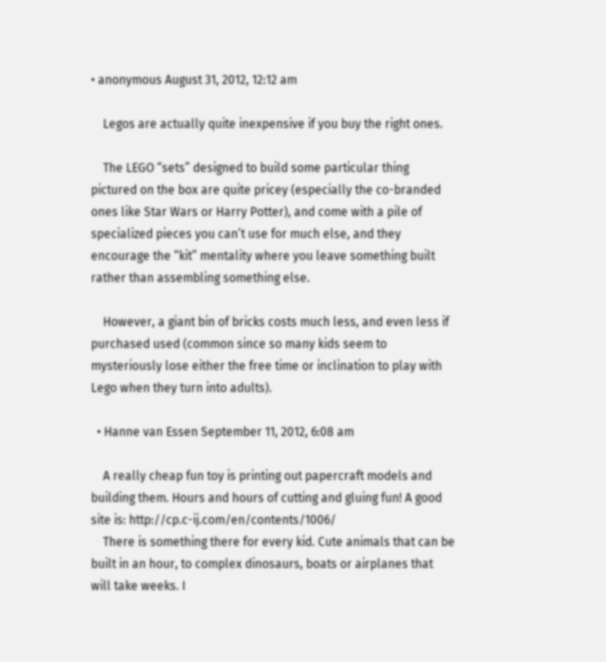• anonymous August 31, 2012, 12:12 am

    Legos are actually quite inexpensive if you buy the right ones.

    The LEGO “sets” designed to build some particular thing pictured on the box are quite pricey (especially the co-branded ones like Star Wars or Harry Potter), and come with a pile of specialized pieces you can’t use for much else, and they encourage the “kit” mentality where you leave something built rather than assembling something else.

    However, a giant bin of bricks costs much less, and even less if purchased used (common since so many kids seem to mysteriously lose either the free time or inclination to play with Lego when they turn into adults).

  • Hanne van Essen September 11, 2012, 6:08 am

    A really cheap fun toy is printing out papercraft models and building them. Hours and hours of cutting and gluing fun! A good site is: http://cp.c-ij.com/en/contents/1006/
    There is something there for every kid. Cute animals that can be built in an hour, to complex dinosaurs, boats or airplanes that will take weeks. I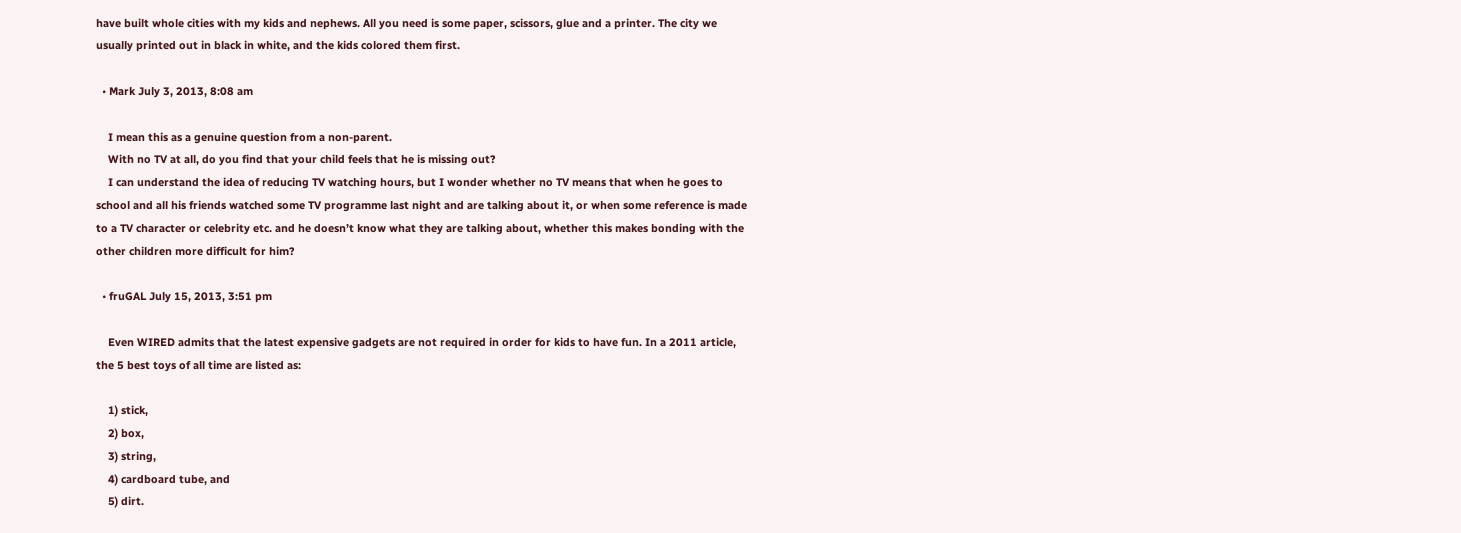have built whole cities with my kids and nephews. All you need is some paper, scissors, glue and a printer. The city we usually printed out in black in white, and the kids colored them first.

  • Mark July 3, 2013, 8:08 am

    I mean this as a genuine question from a non-parent.
    With no TV at all, do you find that your child feels that he is missing out?
    I can understand the idea of reducing TV watching hours, but I wonder whether no TV means that when he goes to school and all his friends watched some TV programme last night and are talking about it, or when some reference is made to a TV character or celebrity etc. and he doesn’t know what they are talking about, whether this makes bonding with the other children more difficult for him?

  • fruGAL July 15, 2013, 3:51 pm

    Even WIRED admits that the latest expensive gadgets are not required in order for kids to have fun. In a 2011 article, the 5 best toys of all time are listed as:

    1) stick,
    2) box,
    3) string,
    4) cardboard tube, and
    5) dirt.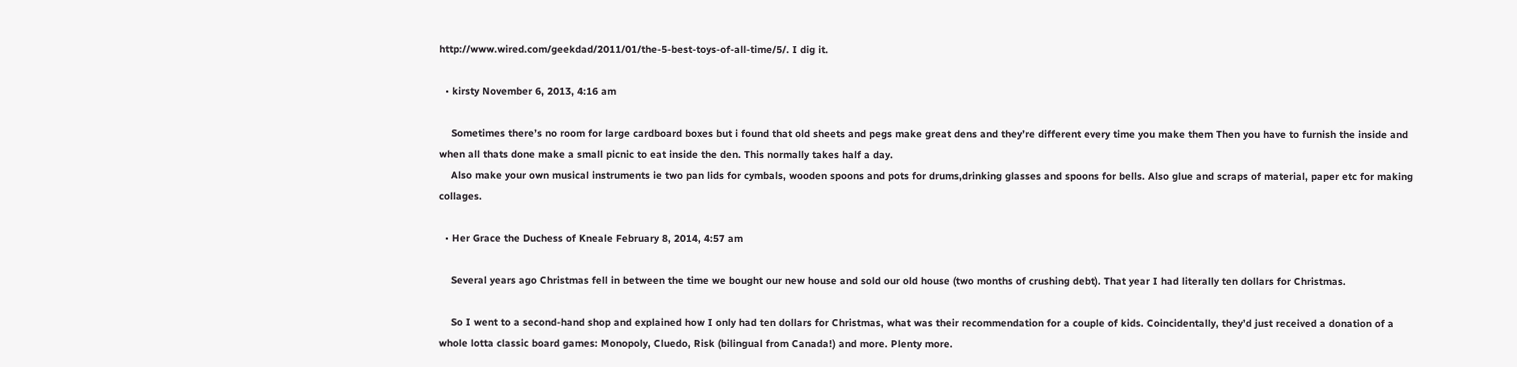http://www.wired.com/geekdad/2011/01/the-5-best-toys-of-all-time/5/. I dig it.

  • kirsty November 6, 2013, 4:16 am

    Sometimes there’s no room for large cardboard boxes but i found that old sheets and pegs make great dens and they’re different every time you make them Then you have to furnish the inside and when all thats done make a small picnic to eat inside the den. This normally takes half a day.
    Also make your own musical instruments ie two pan lids for cymbals, wooden spoons and pots for drums,drinking glasses and spoons for bells. Also glue and scraps of material, paper etc for making collages.

  • Her Grace the Duchess of Kneale February 8, 2014, 4:57 am

    Several years ago Christmas fell in between the time we bought our new house and sold our old house (two months of crushing debt). That year I had literally ten dollars for Christmas.

    So I went to a second-hand shop and explained how I only had ten dollars for Christmas, what was their recommendation for a couple of kids. Coincidentally, they’d just received a donation of a whole lotta classic board games: Monopoly, Cluedo, Risk (bilingual from Canada!) and more. Plenty more.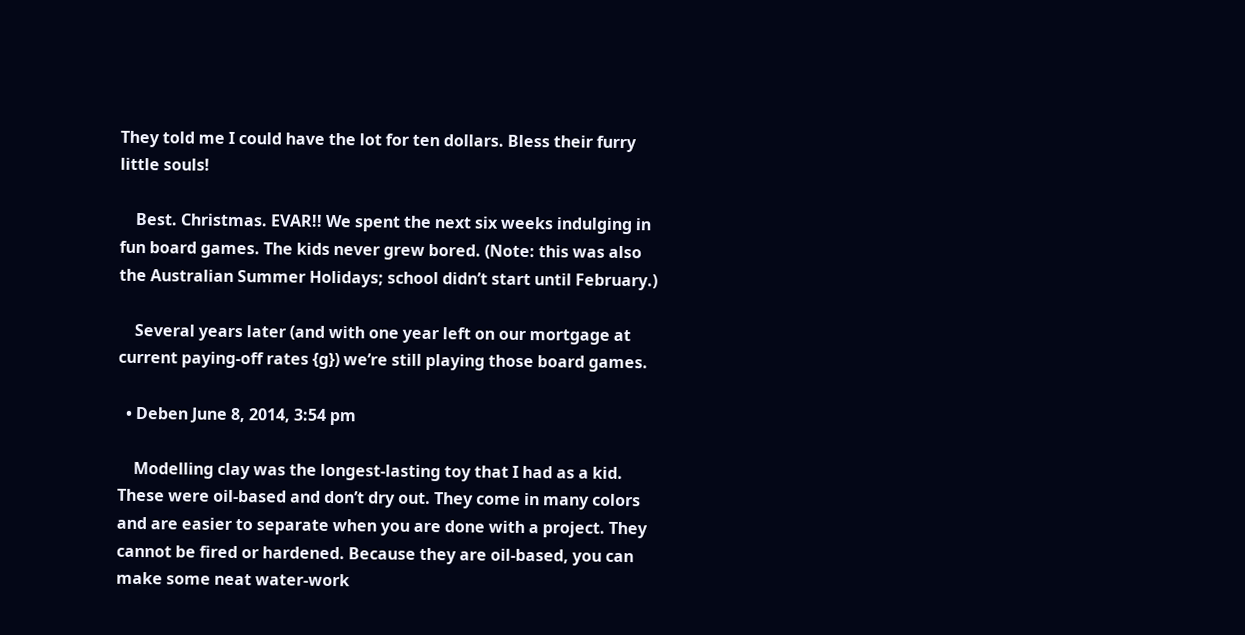They told me I could have the lot for ten dollars. Bless their furry little souls!

    Best. Christmas. EVAR!! We spent the next six weeks indulging in fun board games. The kids never grew bored. (Note: this was also the Australian Summer Holidays; school didn’t start until February.)

    Several years later (and with one year left on our mortgage at current paying-off rates {g}) we’re still playing those board games.

  • Deben June 8, 2014, 3:54 pm

    Modelling clay was the longest-lasting toy that I had as a kid. These were oil-based and don’t dry out. They come in many colors and are easier to separate when you are done with a project. They cannot be fired or hardened. Because they are oil-based, you can make some neat water-work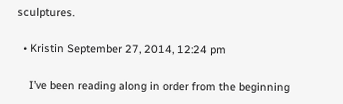sculptures.

  • Kristin September 27, 2014, 12:24 pm

    I’ve been reading along in order from the beginning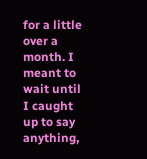for a little over a month. I meant to wait until I caught up to say anything,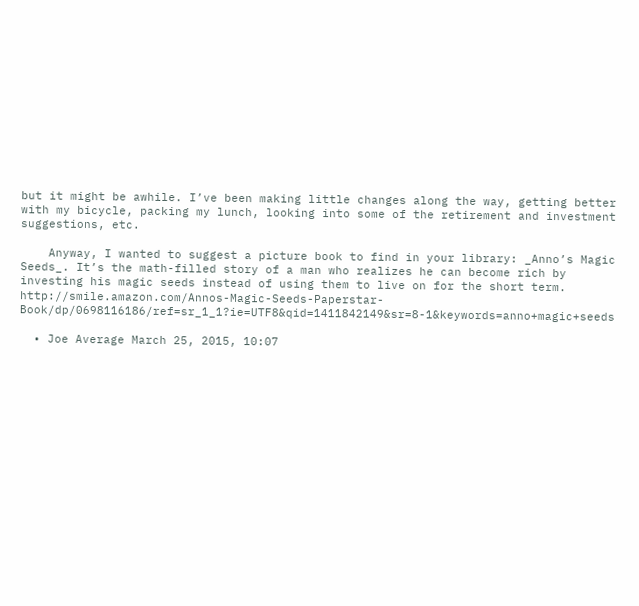but it might be awhile. I’ve been making little changes along the way, getting better with my bicycle, packing my lunch, looking into some of the retirement and investment suggestions, etc.

    Anyway, I wanted to suggest a picture book to find in your library: _Anno’s Magic Seeds_. It’s the math-filled story of a man who realizes he can become rich by investing his magic seeds instead of using them to live on for the short term. http://smile.amazon.com/Annos-Magic-Seeds-Paperstar-Book/dp/0698116186/ref=sr_1_1?ie=UTF8&qid=1411842149&sr=8-1&keywords=anno+magic+seeds

  • Joe Average March 25, 2015, 10:07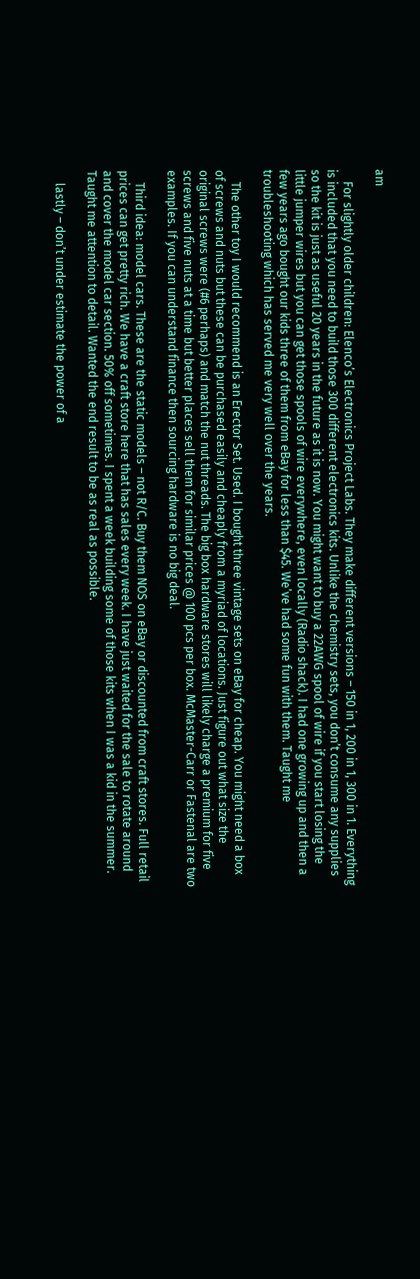am

    For slightly older children: Elenco’s Electronics Project Labs. They make different versions – 150 in 1, 200 in 1, 300 in 1. Everything is included that you need to build those 300 different electronics kits. Unlike the chemistry sets, you don’t consume any supplies so the kit is just as useful 20 years in the future as it is now. You might want to buy a 22AWG spool of wire if you start losing the little jumper wires but you can get those spools of wire everywhere, even locally (Radio shack). I had one growing up and then a few years ago bought our kids three of them from eBay for less than $45. We’ve had some fun with them. Taught me troubleshooting which has served me very well over the years.

    The other toy I would recommend is an Erector Set. Used. I bought three vintage sets on eBay for cheap. You might need a box of screws and nuts but these can be purchased easily and cheaply from a myriad of locations. Just figure out what size the original screws were (#6 perhaps) and match the nut threads. The big box hardware stores will likely charge a premium for five screws and five nuts at a time but better places sell them for similar prices @ 100 pcs per box. McMaster-Carr or Fastenal are two examples. If you can understand finance then sourcing hardware is no big deal.

    Third idea: model cars. These are the static models – not R/C. Buy them NOS on eBay or discounted from craft stores. Full retail prices can get pretty rich. We have a craft store here that has sales every week. I have just waited for the sale to rotate around and cover the model car section. 50% off sometimes. I spent a week building some of those kits when I was a kid in the summer. Taught me attention to detail. Wanted the end result to be as real as possible.

    lastly – don’t under estimate the power of a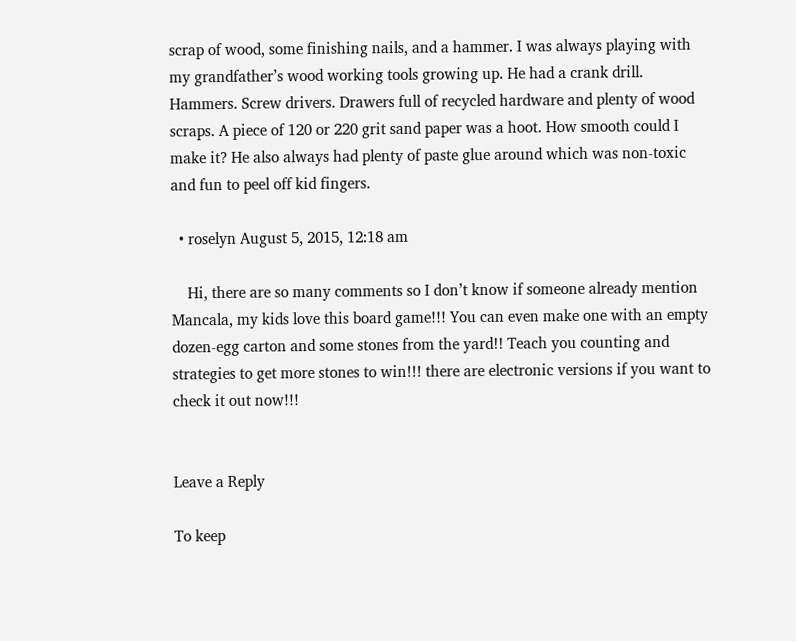scrap of wood, some finishing nails, and a hammer. I was always playing with my grandfather’s wood working tools growing up. He had a crank drill. Hammers. Screw drivers. Drawers full of recycled hardware and plenty of wood scraps. A piece of 120 or 220 grit sand paper was a hoot. How smooth could I make it? He also always had plenty of paste glue around which was non-toxic and fun to peel off kid fingers.

  • roselyn August 5, 2015, 12:18 am

    Hi, there are so many comments so I don’t know if someone already mention Mancala, my kids love this board game!!! You can even make one with an empty dozen-egg carton and some stones from the yard!! Teach you counting and strategies to get more stones to win!!! there are electronic versions if you want to check it out now!!!


Leave a Reply

To keep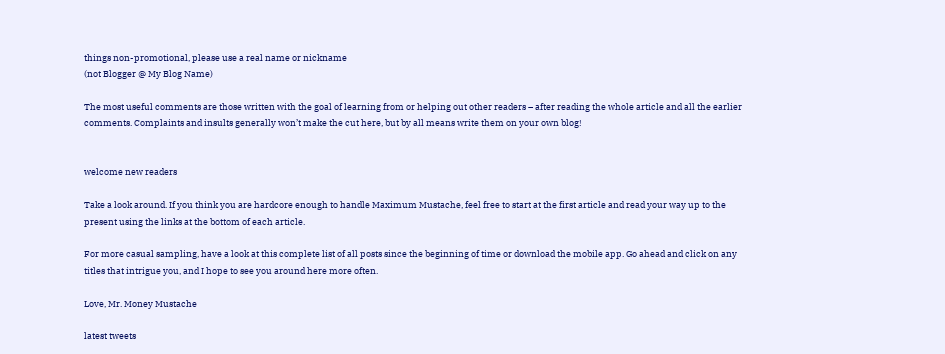things non-promotional, please use a real name or nickname
(not Blogger @ My Blog Name)

The most useful comments are those written with the goal of learning from or helping out other readers – after reading the whole article and all the earlier comments. Complaints and insults generally won’t make the cut here, but by all means write them on your own blog!


welcome new readers

Take a look around. If you think you are hardcore enough to handle Maximum Mustache, feel free to start at the first article and read your way up to the present using the links at the bottom of each article.

For more casual sampling, have a look at this complete list of all posts since the beginning of time or download the mobile app. Go ahead and click on any titles that intrigue you, and I hope to see you around here more often.

Love, Mr. Money Mustache

latest tweets